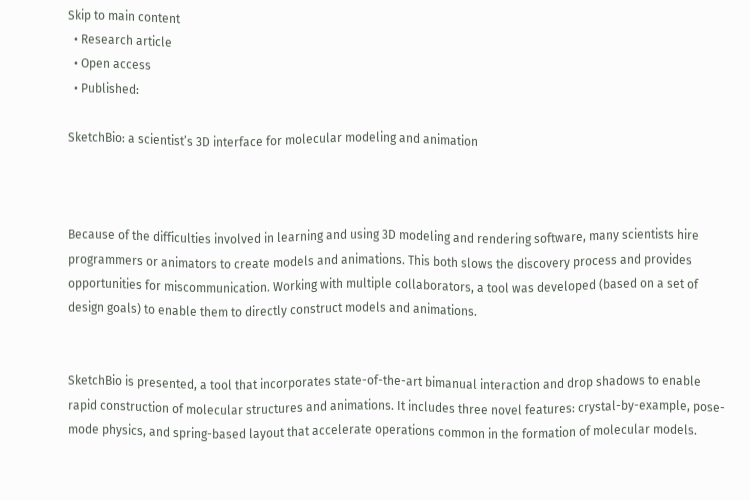Skip to main content
  • Research article
  • Open access
  • Published:

SketchBio: a scientist’s 3D interface for molecular modeling and animation



Because of the difficulties involved in learning and using 3D modeling and rendering software, many scientists hire programmers or animators to create models and animations. This both slows the discovery process and provides opportunities for miscommunication. Working with multiple collaborators, a tool was developed (based on a set of design goals) to enable them to directly construct models and animations.


SketchBio is presented, a tool that incorporates state-of-the-art bimanual interaction and drop shadows to enable rapid construction of molecular structures and animations. It includes three novel features: crystal-by-example, pose-mode physics, and spring-based layout that accelerate operations common in the formation of molecular models.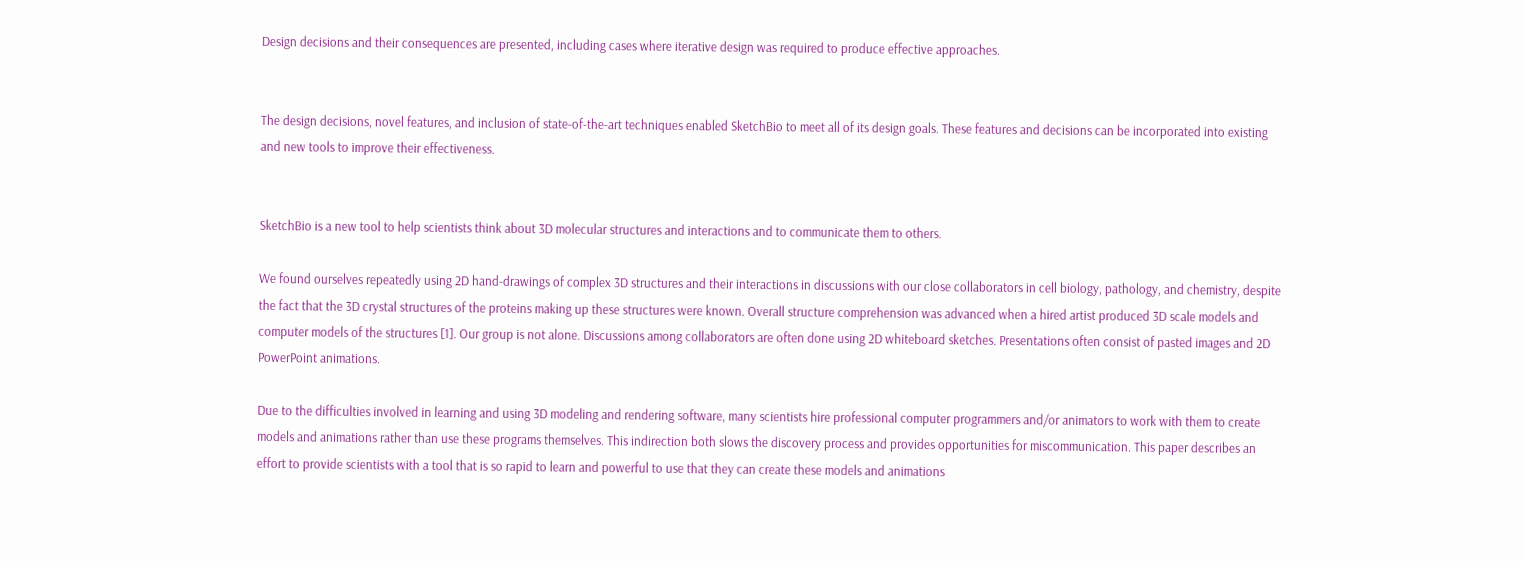Design decisions and their consequences are presented, including cases where iterative design was required to produce effective approaches.


The design decisions, novel features, and inclusion of state-of-the-art techniques enabled SketchBio to meet all of its design goals. These features and decisions can be incorporated into existing and new tools to improve their effectiveness.


SketchBio is a new tool to help scientists think about 3D molecular structures and interactions and to communicate them to others.

We found ourselves repeatedly using 2D hand-drawings of complex 3D structures and their interactions in discussions with our close collaborators in cell biology, pathology, and chemistry, despite the fact that the 3D crystal structures of the proteins making up these structures were known. Overall structure comprehension was advanced when a hired artist produced 3D scale models and computer models of the structures [1]. Our group is not alone. Discussions among collaborators are often done using 2D whiteboard sketches. Presentations often consist of pasted images and 2D PowerPoint animations.

Due to the difficulties involved in learning and using 3D modeling and rendering software, many scientists hire professional computer programmers and/or animators to work with them to create models and animations rather than use these programs themselves. This indirection both slows the discovery process and provides opportunities for miscommunication. This paper describes an effort to provide scientists with a tool that is so rapid to learn and powerful to use that they can create these models and animations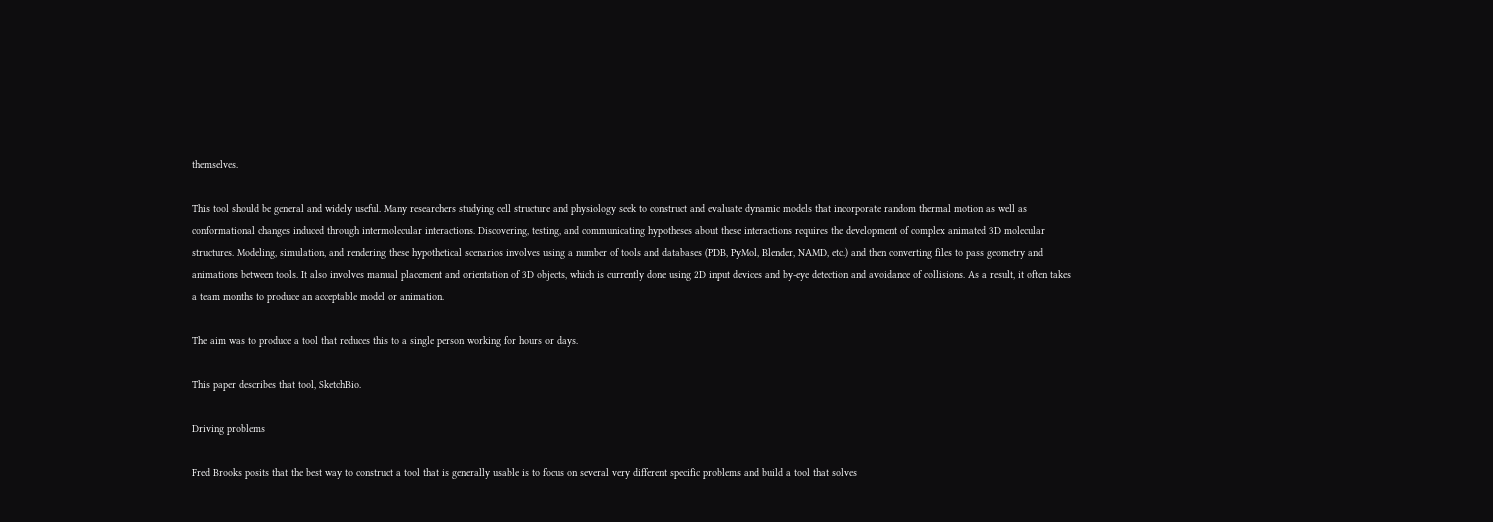themselves.

This tool should be general and widely useful. Many researchers studying cell structure and physiology seek to construct and evaluate dynamic models that incorporate random thermal motion as well as conformational changes induced through intermolecular interactions. Discovering, testing, and communicating hypotheses about these interactions requires the development of complex animated 3D molecular structures. Modeling, simulation, and rendering these hypothetical scenarios involves using a number of tools and databases (PDB, PyMol, Blender, NAMD, etc.) and then converting files to pass geometry and animations between tools. It also involves manual placement and orientation of 3D objects, which is currently done using 2D input devices and by-eye detection and avoidance of collisions. As a result, it often takes a team months to produce an acceptable model or animation.

The aim was to produce a tool that reduces this to a single person working for hours or days.

This paper describes that tool, SketchBio.

Driving problems

Fred Brooks posits that the best way to construct a tool that is generally usable is to focus on several very different specific problems and build a tool that solves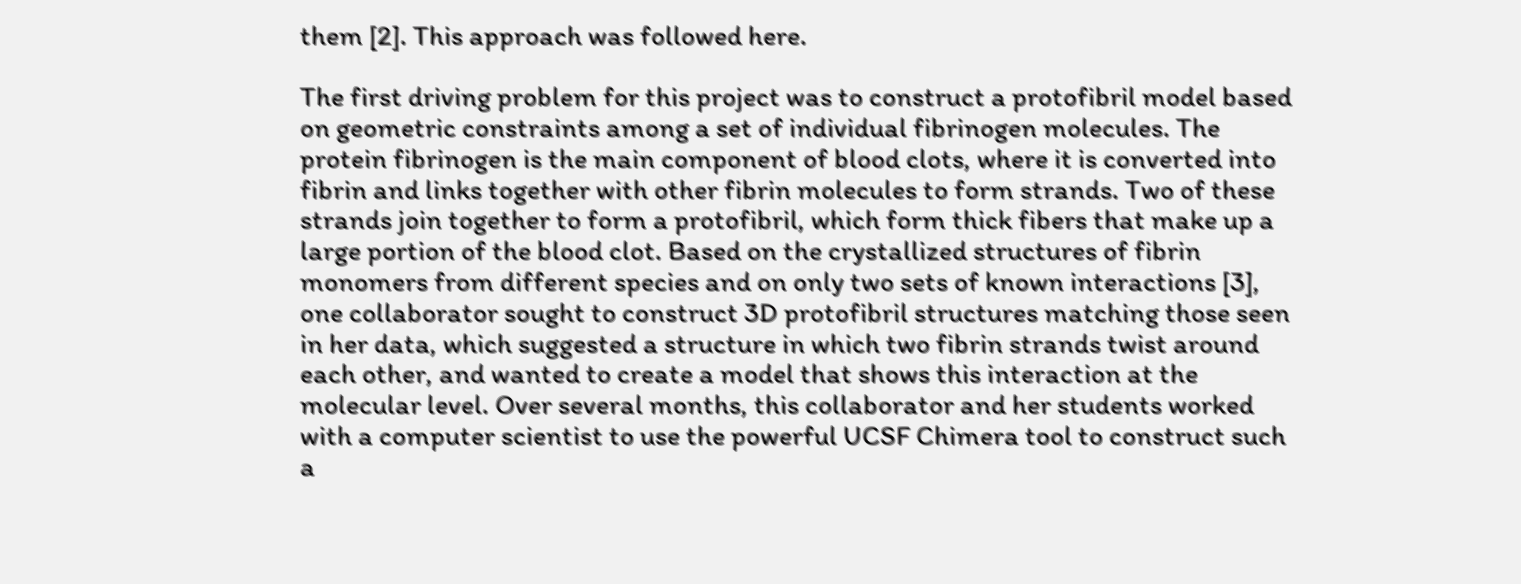them [2]. This approach was followed here.

The first driving problem for this project was to construct a protofibril model based on geometric constraints among a set of individual fibrinogen molecules. The protein fibrinogen is the main component of blood clots, where it is converted into fibrin and links together with other fibrin molecules to form strands. Two of these strands join together to form a protofibril, which form thick fibers that make up a large portion of the blood clot. Based on the crystallized structures of fibrin monomers from different species and on only two sets of known interactions [3], one collaborator sought to construct 3D protofibril structures matching those seen in her data, which suggested a structure in which two fibrin strands twist around each other, and wanted to create a model that shows this interaction at the molecular level. Over several months, this collaborator and her students worked with a computer scientist to use the powerful UCSF Chimera tool to construct such a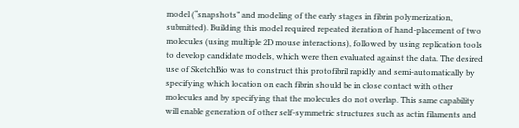model (“snapshots” and modeling of the early stages in fibrin polymerization, submitted). Building this model required repeated iteration of hand-placement of two molecules (using multiple 2D mouse interactions), followed by using replication tools to develop candidate models, which were then evaluated against the data. The desired use of SketchBio was to construct this protofibril rapidly and semi-automatically by specifying which location on each fibrin should be in close contact with other molecules and by specifying that the molecules do not overlap. This same capability will enable generation of other self-symmetric structures such as actin filaments and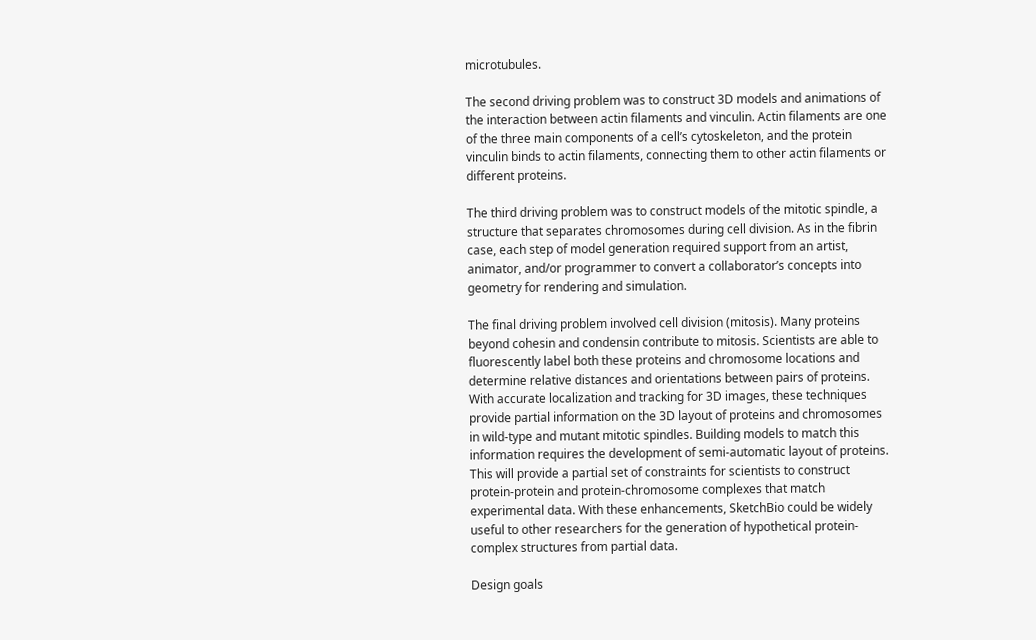microtubules.

The second driving problem was to construct 3D models and animations of the interaction between actin filaments and vinculin. Actin filaments are one of the three main components of a cell’s cytoskeleton, and the protein vinculin binds to actin filaments, connecting them to other actin filaments or different proteins.

The third driving problem was to construct models of the mitotic spindle, a structure that separates chromosomes during cell division. As in the fibrin case, each step of model generation required support from an artist, animator, and/or programmer to convert a collaborator’s concepts into geometry for rendering and simulation.

The final driving problem involved cell division (mitosis). Many proteins beyond cohesin and condensin contribute to mitosis. Scientists are able to fluorescently label both these proteins and chromosome locations and determine relative distances and orientations between pairs of proteins. With accurate localization and tracking for 3D images, these techniques provide partial information on the 3D layout of proteins and chromosomes in wild-type and mutant mitotic spindles. Building models to match this information requires the development of semi-automatic layout of proteins. This will provide a partial set of constraints for scientists to construct protein-protein and protein-chromosome complexes that match experimental data. With these enhancements, SketchBio could be widely useful to other researchers for the generation of hypothetical protein-complex structures from partial data.

Design goals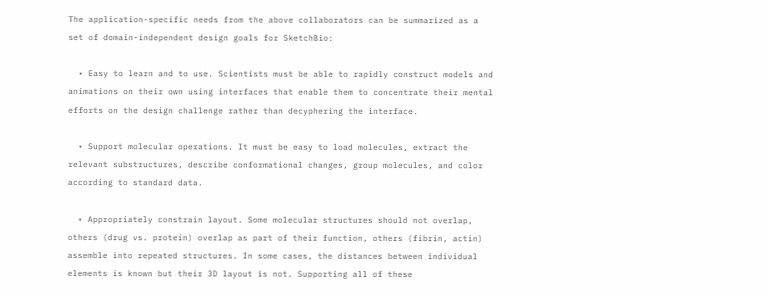The application-specific needs from the above collaborators can be summarized as a set of domain-independent design goals for SketchBio:

  • Easy to learn and to use. Scientists must be able to rapidly construct models and animations on their own using interfaces that enable them to concentrate their mental efforts on the design challenge rather than decyphering the interface.

  • Support molecular operations. It must be easy to load molecules, extract the relevant substructures, describe conformational changes, group molecules, and color according to standard data.

  • Appropriately constrain layout. Some molecular structures should not overlap, others (drug vs. protein) overlap as part of their function, others (fibrin, actin) assemble into repeated structures. In some cases, the distances between individual elements is known but their 3D layout is not. Supporting all of these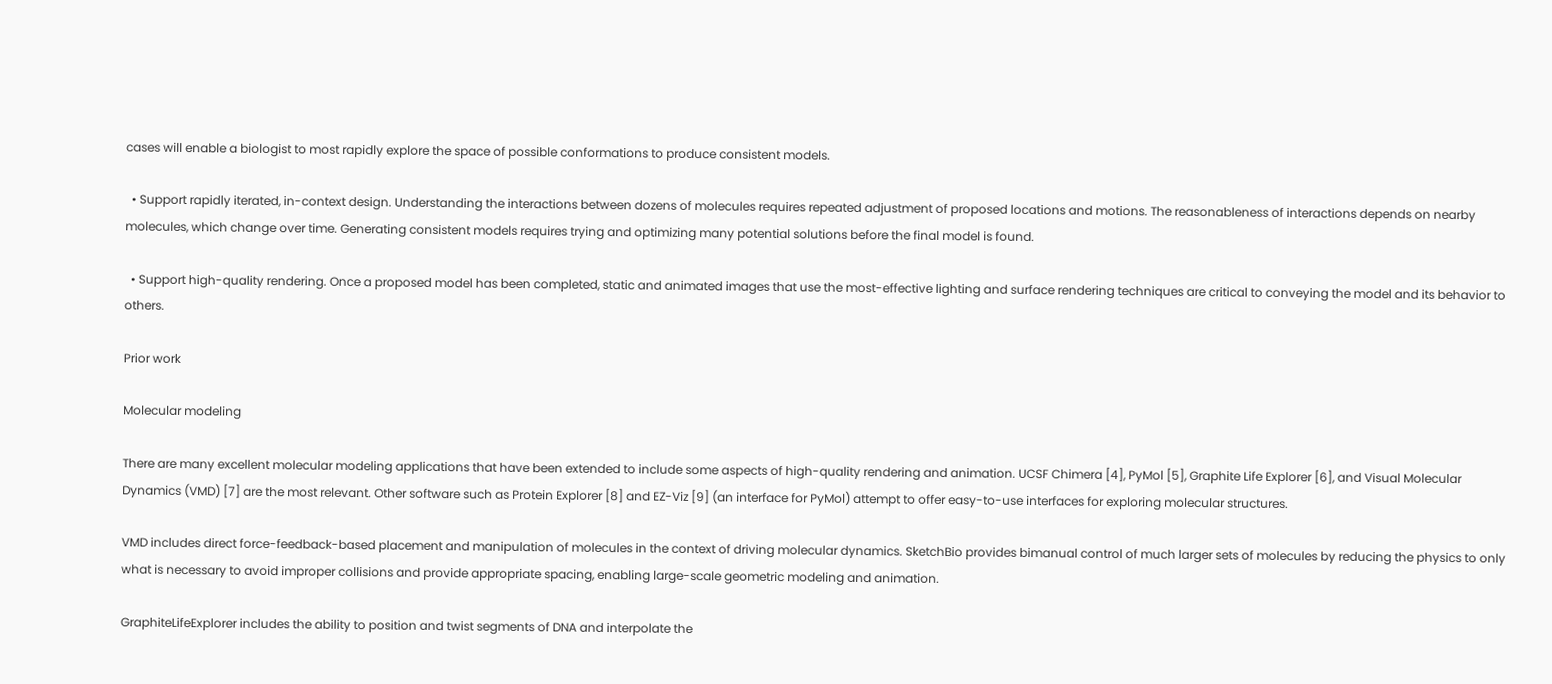cases will enable a biologist to most rapidly explore the space of possible conformations to produce consistent models.

  • Support rapidly iterated, in-context design. Understanding the interactions between dozens of molecules requires repeated adjustment of proposed locations and motions. The reasonableness of interactions depends on nearby molecules, which change over time. Generating consistent models requires trying and optimizing many potential solutions before the final model is found.

  • Support high-quality rendering. Once a proposed model has been completed, static and animated images that use the most-effective lighting and surface rendering techniques are critical to conveying the model and its behavior to others.

Prior work

Molecular modeling

There are many excellent molecular modeling applications that have been extended to include some aspects of high-quality rendering and animation. UCSF Chimera [4], PyMol [5], Graphite Life Explorer [6], and Visual Molecular Dynamics (VMD) [7] are the most relevant. Other software such as Protein Explorer [8] and EZ-Viz [9] (an interface for PyMol) attempt to offer easy-to-use interfaces for exploring molecular structures.

VMD includes direct force-feedback-based placement and manipulation of molecules in the context of driving molecular dynamics. SketchBio provides bimanual control of much larger sets of molecules by reducing the physics to only what is necessary to avoid improper collisions and provide appropriate spacing, enabling large-scale geometric modeling and animation.

GraphiteLifeExplorer includes the ability to position and twist segments of DNA and interpolate the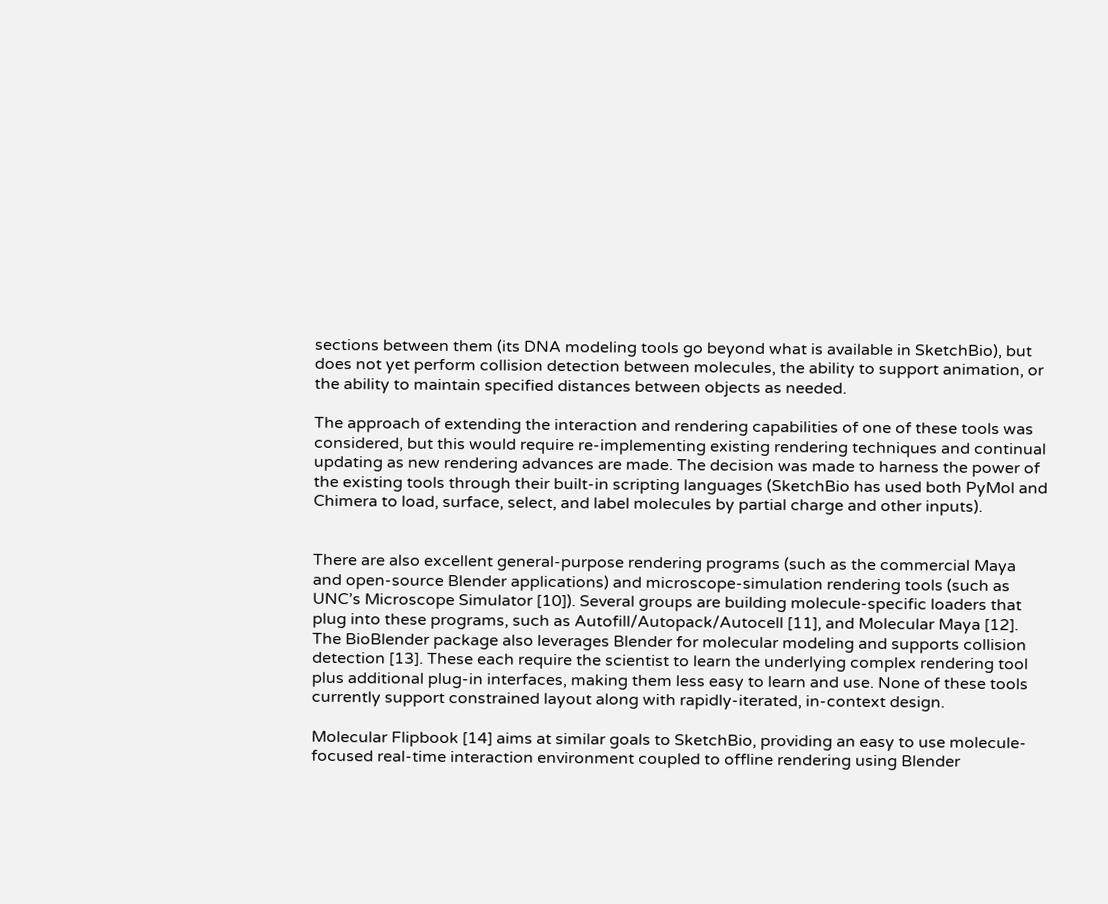sections between them (its DNA modeling tools go beyond what is available in SketchBio), but does not yet perform collision detection between molecules, the ability to support animation, or the ability to maintain specified distances between objects as needed.

The approach of extending the interaction and rendering capabilities of one of these tools was considered, but this would require re-implementing existing rendering techniques and continual updating as new rendering advances are made. The decision was made to harness the power of the existing tools through their built-in scripting languages (SketchBio has used both PyMol and Chimera to load, surface, select, and label molecules by partial charge and other inputs).


There are also excellent general-purpose rendering programs (such as the commercial Maya and open-source Blender applications) and microscope-simulation rendering tools (such as UNC’s Microscope Simulator [10]). Several groups are building molecule-specific loaders that plug into these programs, such as Autofill/Autopack/Autocell [11], and Molecular Maya [12]. The BioBlender package also leverages Blender for molecular modeling and supports collision detection [13]. These each require the scientist to learn the underlying complex rendering tool plus additional plug-in interfaces, making them less easy to learn and use. None of these tools currently support constrained layout along with rapidly-iterated, in-context design.

Molecular Flipbook [14] aims at similar goals to SketchBio, providing an easy to use molecule-focused real-time interaction environment coupled to offline rendering using Blender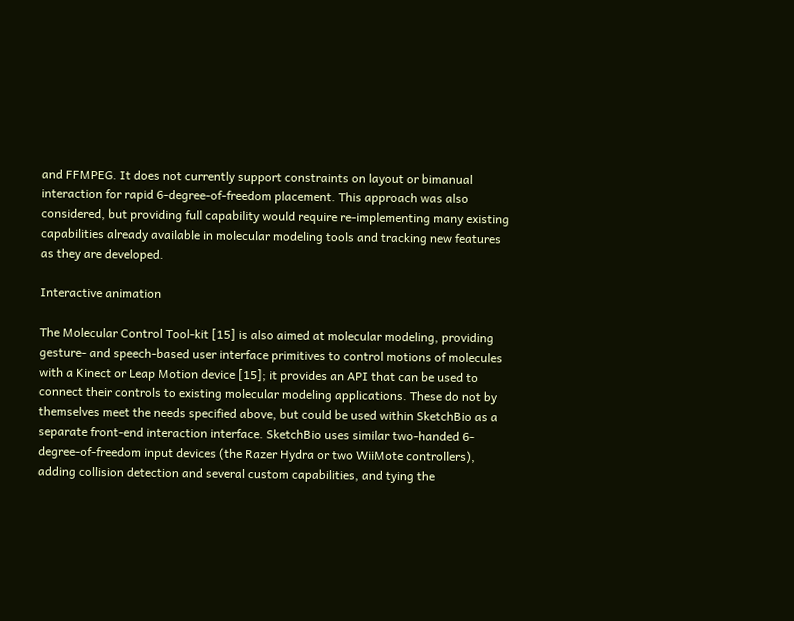and FFMPEG. It does not currently support constraints on layout or bimanual interaction for rapid 6-degree-of-freedom placement. This approach was also considered, but providing full capability would require re-implementing many existing capabilities already available in molecular modeling tools and tracking new features as they are developed.

Interactive animation

The Molecular Control Tool-kit [15] is also aimed at molecular modeling, providing gesture- and speech-based user interface primitives to control motions of molecules with a Kinect or Leap Motion device [15]; it provides an API that can be used to connect their controls to existing molecular modeling applications. These do not by themselves meet the needs specified above, but could be used within SketchBio as a separate front-end interaction interface. SketchBio uses similar two-handed 6-degree-of-freedom input devices (the Razer Hydra or two WiiMote controllers), adding collision detection and several custom capabilities, and tying the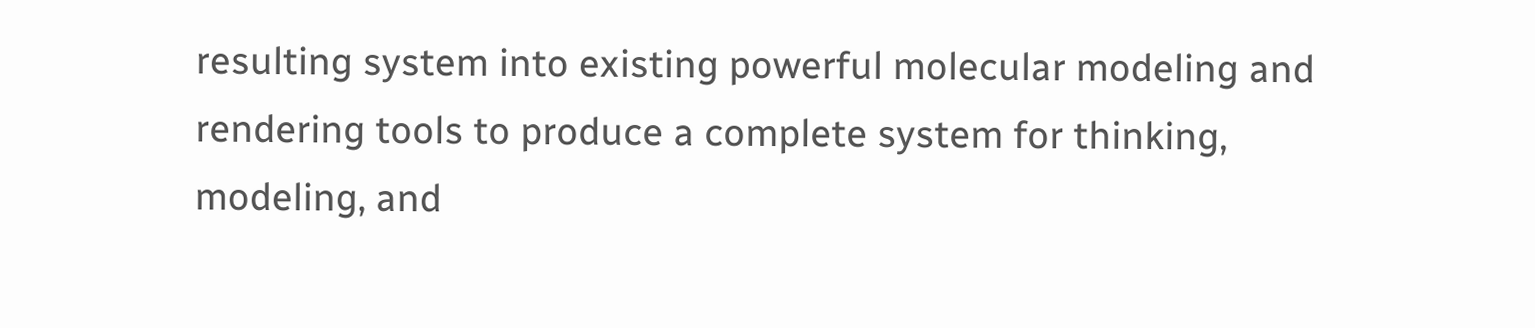resulting system into existing powerful molecular modeling and rendering tools to produce a complete system for thinking, modeling, and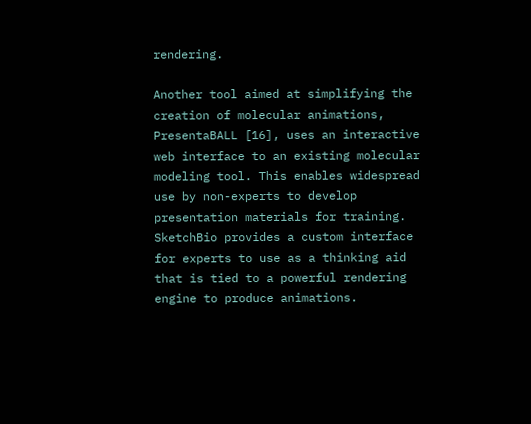rendering.

Another tool aimed at simplifying the creation of molecular animations, PresentaBALL [16], uses an interactive web interface to an existing molecular modeling tool. This enables widespread use by non-experts to develop presentation materials for training. SketchBio provides a custom interface for experts to use as a thinking aid that is tied to a powerful rendering engine to produce animations.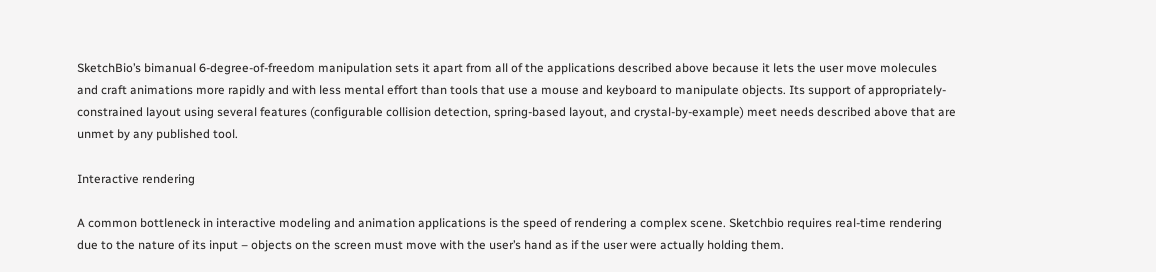SketchBio’s bimanual 6-degree-of-freedom manipulation sets it apart from all of the applications described above because it lets the user move molecules and craft animations more rapidly and with less mental effort than tools that use a mouse and keyboard to manipulate objects. Its support of appropriately-constrained layout using several features (configurable collision detection, spring-based layout, and crystal-by-example) meet needs described above that are unmet by any published tool.

Interactive rendering

A common bottleneck in interactive modeling and animation applications is the speed of rendering a complex scene. Sketchbio requires real-time rendering due to the nature of its input – objects on the screen must move with the user’s hand as if the user were actually holding them.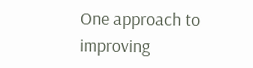One approach to improving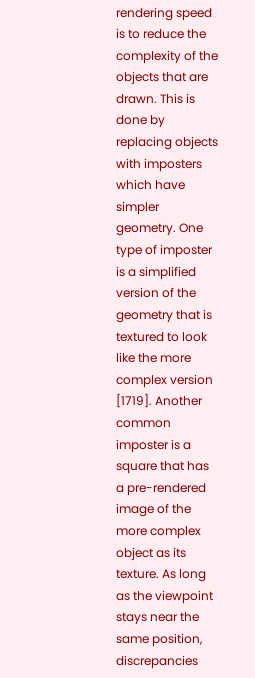rendering speed is to reduce the complexity of the objects that are drawn. This is done by replacing objects with imposters which have simpler geometry. One type of imposter is a simplified version of the geometry that is textured to look like the more complex version [1719]. Another common imposter is a square that has a pre-rendered image of the more complex object as its texture. As long as the viewpoint stays near the same position, discrepancies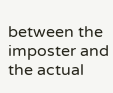between the imposter and the actual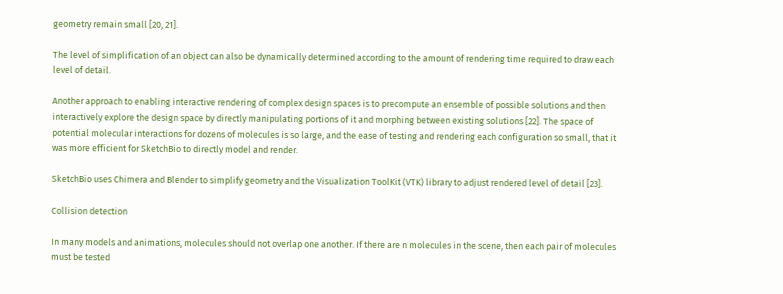geometry remain small [20, 21].

The level of simplification of an object can also be dynamically determined according to the amount of rendering time required to draw each level of detail.

Another approach to enabling interactive rendering of complex design spaces is to precompute an ensemble of possible solutions and then interactively explore the design space by directly manipulating portions of it and morphing between existing solutions [22]. The space of potential molecular interactions for dozens of molecules is so large, and the ease of testing and rendering each configuration so small, that it was more efficient for SketchBio to directly model and render.

SketchBio uses Chimera and Blender to simplify geometry and the Visualization ToolKit (VTK) library to adjust rendered level of detail [23].

Collision detection

In many models and animations, molecules should not overlap one another. If there are n molecules in the scene, then each pair of molecules must be tested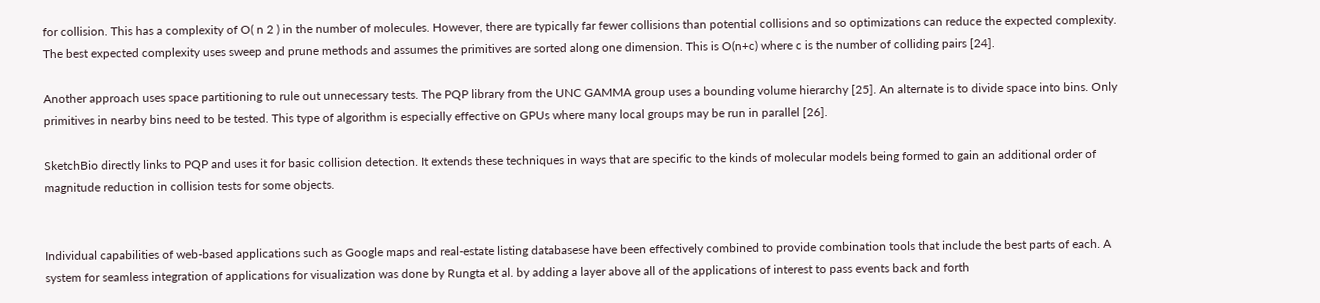for collision. This has a complexity of O( n 2 ) in the number of molecules. However, there are typically far fewer collisions than potential collisions and so optimizations can reduce the expected complexity. The best expected complexity uses sweep and prune methods and assumes the primitives are sorted along one dimension. This is O(n+c) where c is the number of colliding pairs [24].

Another approach uses space partitioning to rule out unnecessary tests. The PQP library from the UNC GAMMA group uses a bounding volume hierarchy [25]. An alternate is to divide space into bins. Only primitives in nearby bins need to be tested. This type of algorithm is especially effective on GPUs where many local groups may be run in parallel [26].

SketchBio directly links to PQP and uses it for basic collision detection. It extends these techniques in ways that are specific to the kinds of molecular models being formed to gain an additional order of magnitude reduction in collision tests for some objects.


Individual capabilities of web-based applications such as Google maps and real-estate listing databasese have been effectively combined to provide combination tools that include the best parts of each. A system for seamless integration of applications for visualization was done by Rungta et al. by adding a layer above all of the applications of interest to pass events back and forth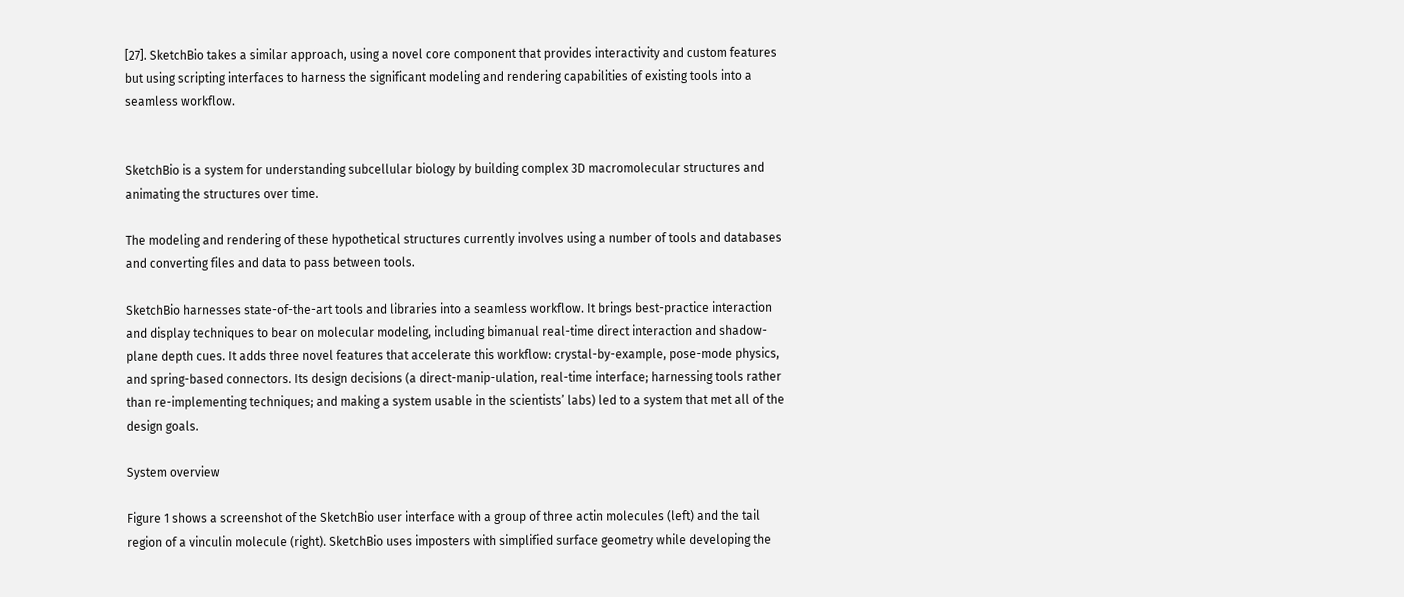[27]. SketchBio takes a similar approach, using a novel core component that provides interactivity and custom features but using scripting interfaces to harness the significant modeling and rendering capabilities of existing tools into a seamless workflow.


SketchBio is a system for understanding subcellular biology by building complex 3D macromolecular structures and animating the structures over time.

The modeling and rendering of these hypothetical structures currently involves using a number of tools and databases and converting files and data to pass between tools.

SketchBio harnesses state-of-the-art tools and libraries into a seamless workflow. It brings best-practice interaction and display techniques to bear on molecular modeling, including bimanual real-time direct interaction and shadow-plane depth cues. It adds three novel features that accelerate this workflow: crystal-by-example, pose-mode physics, and spring-based connectors. Its design decisions (a direct-manip-ulation, real-time interface; harnessing tools rather than re-implementing techniques; and making a system usable in the scientists’ labs) led to a system that met all of the design goals.

System overview

Figure 1 shows a screenshot of the SketchBio user interface with a group of three actin molecules (left) and the tail region of a vinculin molecule (right). SketchBio uses imposters with simplified surface geometry while developing the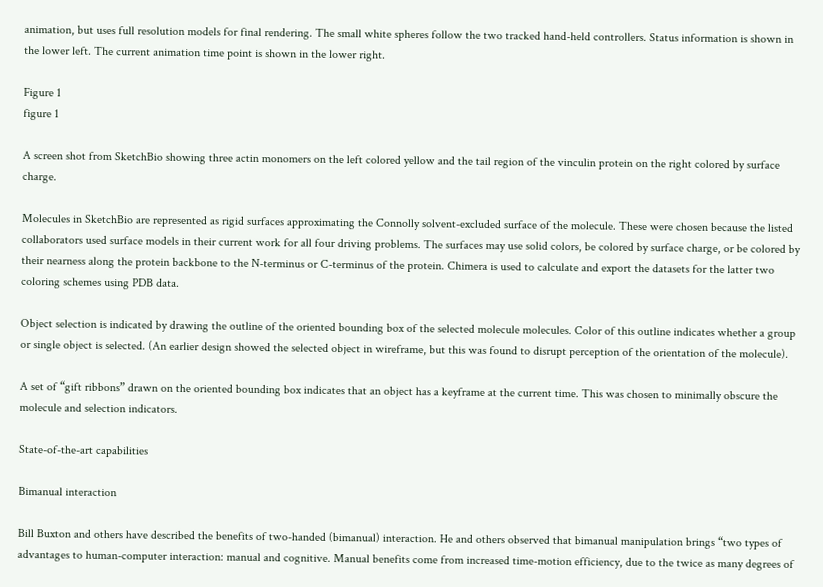animation, but uses full resolution models for final rendering. The small white spheres follow the two tracked hand-held controllers. Status information is shown in the lower left. The current animation time point is shown in the lower right.

Figure 1
figure 1

A screen shot from SketchBio showing three actin monomers on the left colored yellow and the tail region of the vinculin protein on the right colored by surface charge.

Molecules in SketchBio are represented as rigid surfaces approximating the Connolly solvent-excluded surface of the molecule. These were chosen because the listed collaborators used surface models in their current work for all four driving problems. The surfaces may use solid colors, be colored by surface charge, or be colored by their nearness along the protein backbone to the N-terminus or C-terminus of the protein. Chimera is used to calculate and export the datasets for the latter two coloring schemes using PDB data.

Object selection is indicated by drawing the outline of the oriented bounding box of the selected molecule molecules. Color of this outline indicates whether a group or single object is selected. (An earlier design showed the selected object in wireframe, but this was found to disrupt perception of the orientation of the molecule).

A set of “gift ribbons” drawn on the oriented bounding box indicates that an object has a keyframe at the current time. This was chosen to minimally obscure the molecule and selection indicators.

State-of-the-art capabilities

Bimanual interaction

Bill Buxton and others have described the benefits of two-handed (bimanual) interaction. He and others observed that bimanual manipulation brings “two types of advantages to human-computer interaction: manual and cognitive. Manual benefits come from increased time-motion efficiency, due to the twice as many degrees of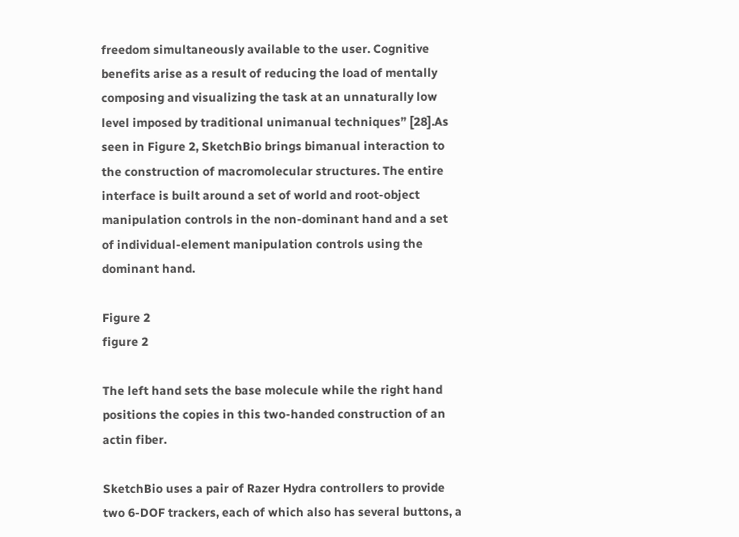freedom simultaneously available to the user. Cognitive benefits arise as a result of reducing the load of mentally composing and visualizing the task at an unnaturally low level imposed by traditional unimanual techniques” [28].As seen in Figure 2, SketchBio brings bimanual interaction to the construction of macromolecular structures. The entire interface is built around a set of world and root-object manipulation controls in the non-dominant hand and a set of individual-element manipulation controls using the dominant hand.

Figure 2
figure 2

The left hand sets the base molecule while the right hand positions the copies in this two-handed construction of an actin fiber.

SketchBio uses a pair of Razer Hydra controllers to provide two 6-DOF trackers, each of which also has several buttons, a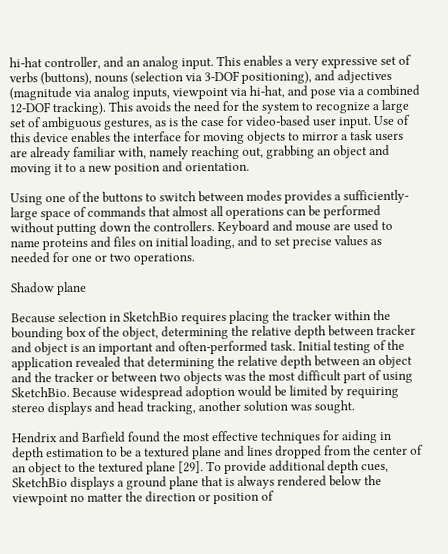hi-hat controller, and an analog input. This enables a very expressive set of verbs (buttons), nouns (selection via 3-DOF positioning), and adjectives (magnitude via analog inputs, viewpoint via hi-hat, and pose via a combined 12-DOF tracking). This avoids the need for the system to recognize a large set of ambiguous gestures, as is the case for video-based user input. Use of this device enables the interface for moving objects to mirror a task users are already familiar with, namely reaching out, grabbing an object and moving it to a new position and orientation.

Using one of the buttons to switch between modes provides a sufficiently-large space of commands that almost all operations can be performed without putting down the controllers. Keyboard and mouse are used to name proteins and files on initial loading, and to set precise values as needed for one or two operations.

Shadow plane

Because selection in SketchBio requires placing the tracker within the bounding box of the object, determining the relative depth between tracker and object is an important and often-performed task. Initial testing of the application revealed that determining the relative depth between an object and the tracker or between two objects was the most difficult part of using SketchBio. Because widespread adoption would be limited by requiring stereo displays and head tracking, another solution was sought.

Hendrix and Barfield found the most effective techniques for aiding in depth estimation to be a textured plane and lines dropped from the center of an object to the textured plane [29]. To provide additional depth cues, SketchBio displays a ground plane that is always rendered below the viewpoint no matter the direction or position of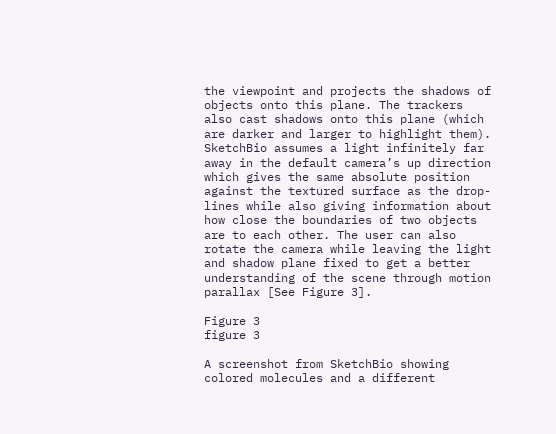the viewpoint and projects the shadows of objects onto this plane. The trackers also cast shadows onto this plane (which are darker and larger to highlight them). SketchBio assumes a light infinitely far away in the default camera’s up direction which gives the same absolute position against the textured surface as the drop-lines while also giving information about how close the boundaries of two objects are to each other. The user can also rotate the camera while leaving the light and shadow plane fixed to get a better understanding of the scene through motion parallax [See Figure 3].

Figure 3
figure 3

A screenshot from SketchBio showing colored molecules and a different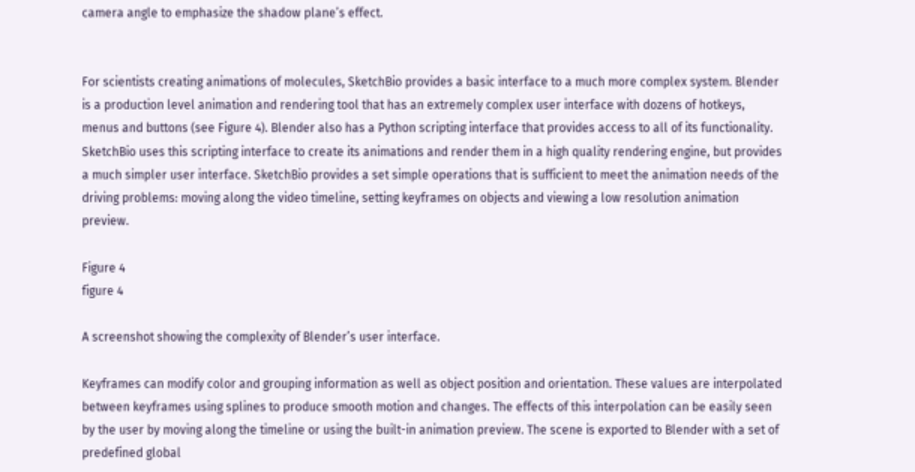camera angle to emphasize the shadow plane’s effect.


For scientists creating animations of molecules, SketchBio provides a basic interface to a much more complex system. Blender is a production level animation and rendering tool that has an extremely complex user interface with dozens of hotkeys, menus and buttons (see Figure 4). Blender also has a Python scripting interface that provides access to all of its functionality. SketchBio uses this scripting interface to create its animations and render them in a high quality rendering engine, but provides a much simpler user interface. SketchBio provides a set simple operations that is sufficient to meet the animation needs of the driving problems: moving along the video timeline, setting keyframes on objects and viewing a low resolution animation preview.

Figure 4
figure 4

A screenshot showing the complexity of Blender’s user interface.

Keyframes can modify color and grouping information as well as object position and orientation. These values are interpolated between keyframes using splines to produce smooth motion and changes. The effects of this interpolation can be easily seen by the user by moving along the timeline or using the built-in animation preview. The scene is exported to Blender with a set of predefined global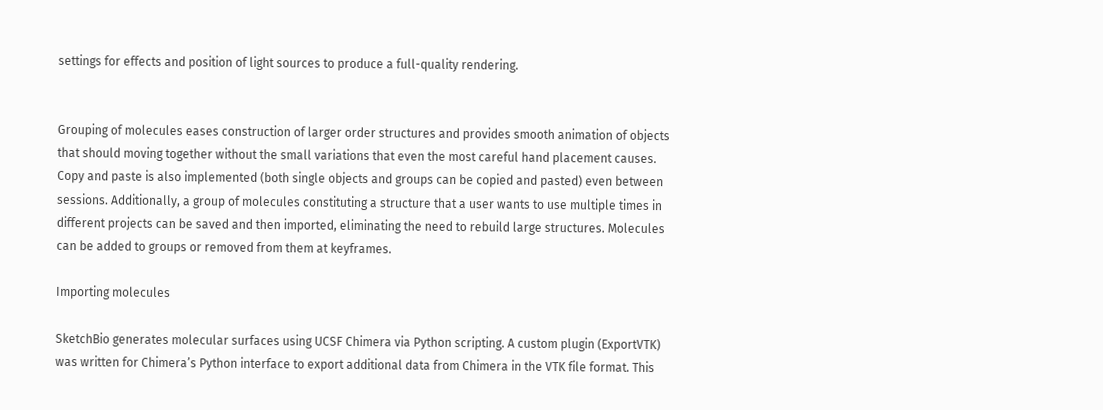settings for effects and position of light sources to produce a full-quality rendering.


Grouping of molecules eases construction of larger order structures and provides smooth animation of objects that should moving together without the small variations that even the most careful hand placement causes. Copy and paste is also implemented (both single objects and groups can be copied and pasted) even between sessions. Additionally, a group of molecules constituting a structure that a user wants to use multiple times in different projects can be saved and then imported, eliminating the need to rebuild large structures. Molecules can be added to groups or removed from them at keyframes.

Importing molecules

SketchBio generates molecular surfaces using UCSF Chimera via Python scripting. A custom plugin (ExportVTK) was written for Chimera’s Python interface to export additional data from Chimera in the VTK file format. This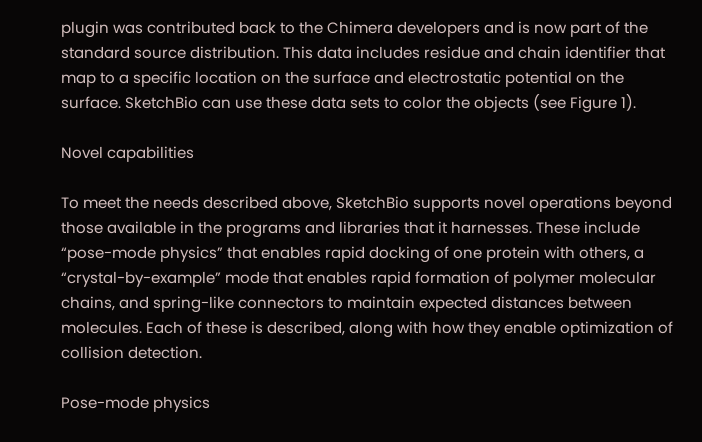plugin was contributed back to the Chimera developers and is now part of the standard source distribution. This data includes residue and chain identifier that map to a specific location on the surface and electrostatic potential on the surface. SketchBio can use these data sets to color the objects (see Figure 1).

Novel capabilities

To meet the needs described above, SketchBio supports novel operations beyond those available in the programs and libraries that it harnesses. These include “pose-mode physics” that enables rapid docking of one protein with others, a “crystal-by-example” mode that enables rapid formation of polymer molecular chains, and spring-like connectors to maintain expected distances between molecules. Each of these is described, along with how they enable optimization of collision detection.

Pose-mode physics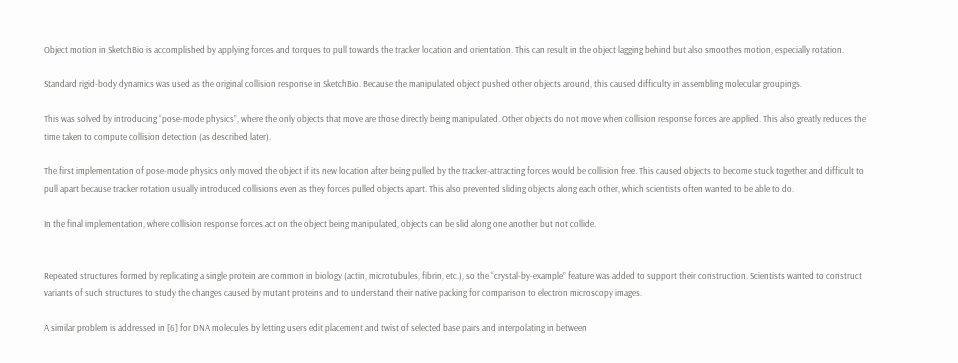Object motion in SketchBio is accomplished by applying forces and torques to pull towards the tracker location and orientation. This can result in the object lagging behind but also smoothes motion, especially rotation.

Standard rigid-body dynamics was used as the original collision response in SketchBio. Because the manipulated object pushed other objects around, this caused difficulty in assembling molecular groupings.

This was solved by introducing “pose-mode physics”, where the only objects that move are those directly being manipulated. Other objects do not move when collision response forces are applied. This also greatly reduces the time taken to compute collision detection (as described later).

The first implementation of pose-mode physics only moved the object if its new location after being pulled by the tracker-attracting forces would be collision free. This caused objects to become stuck together and difficult to pull apart because tracker rotation usually introduced collisions even as they forces pulled objects apart. This also prevented sliding objects along each other, which scientists often wanted to be able to do.

In the final implementation, where collision response forces act on the object being manipulated, objects can be slid along one another but not collide.


Repeated structures formed by replicating a single protein are common in biology (actin, microtubules, fibrin, etc.), so the “crystal-by-example” feature was added to support their construction. Scientists wanted to construct variants of such structures to study the changes caused by mutant proteins and to understand their native packing for comparison to electron microscopy images.

A similar problem is addressed in [6] for DNA molecules by letting users edit placement and twist of selected base pairs and interpolating in between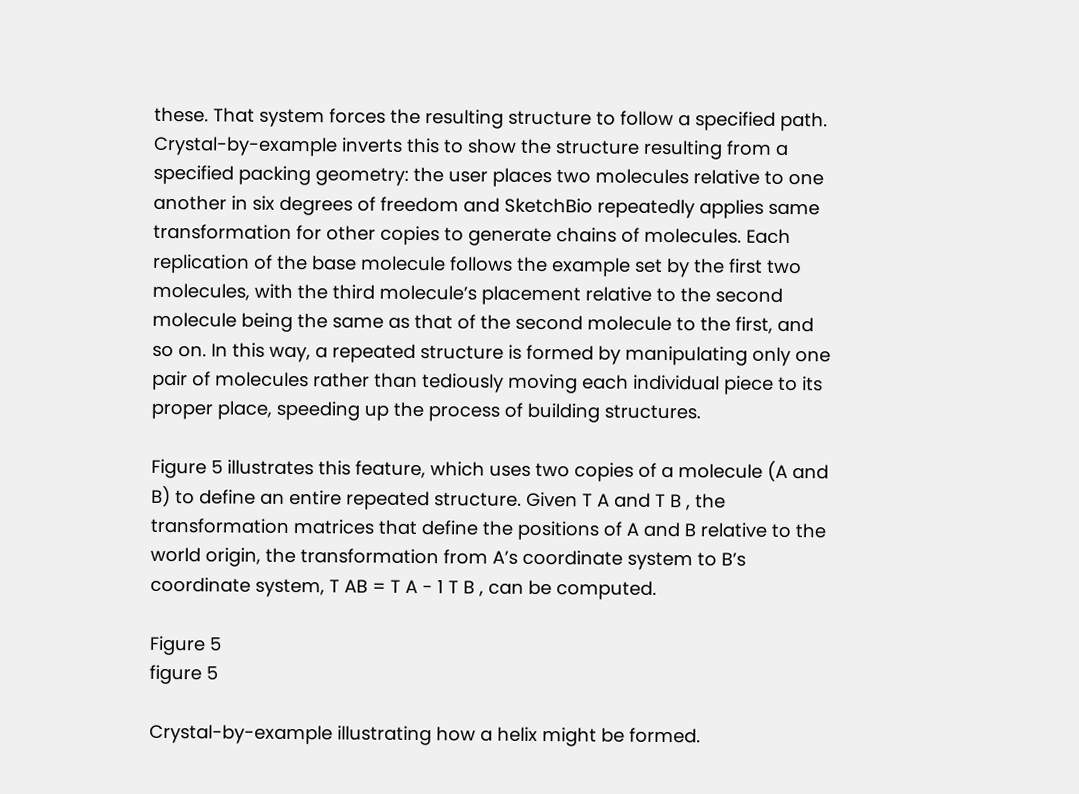these. That system forces the resulting structure to follow a specified path. Crystal-by-example inverts this to show the structure resulting from a specified packing geometry: the user places two molecules relative to one another in six degrees of freedom and SketchBio repeatedly applies same transformation for other copies to generate chains of molecules. Each replication of the base molecule follows the example set by the first two molecules, with the third molecule’s placement relative to the second molecule being the same as that of the second molecule to the first, and so on. In this way, a repeated structure is formed by manipulating only one pair of molecules rather than tediously moving each individual piece to its proper place, speeding up the process of building structures.

Figure 5 illustrates this feature, which uses two copies of a molecule (A and B) to define an entire repeated structure. Given T A and T B , the transformation matrices that define the positions of A and B relative to the world origin, the transformation from A’s coordinate system to B’s coordinate system, T AB = T A - 1 T B , can be computed.

Figure 5
figure 5

Crystal-by-example illustrating how a helix might be formed.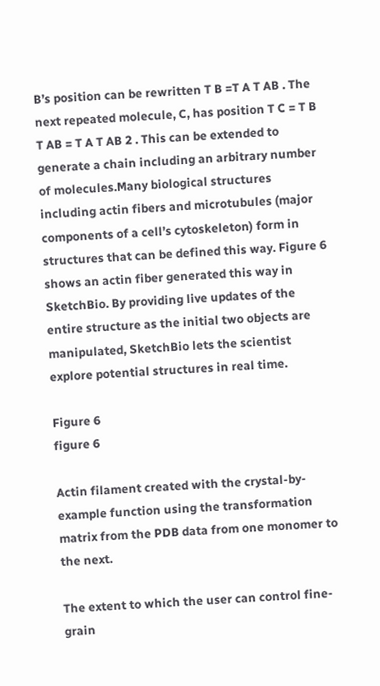B’s position can be rewritten T B =T A T AB . The next repeated molecule, C, has position T C = T B T AB = T A T AB 2 . This can be extended to generate a chain including an arbitrary number of molecules.Many biological structures including actin fibers and microtubules (major components of a cell’s cytoskeleton) form in structures that can be defined this way. Figure 6 shows an actin fiber generated this way in SketchBio. By providing live updates of the entire structure as the initial two objects are manipulated, SketchBio lets the scientist explore potential structures in real time.

Figure 6
figure 6

Actin filament created with the crystal-by-example function using the transformation matrix from the PDB data from one monomer to the next.

The extent to which the user can control fine-grain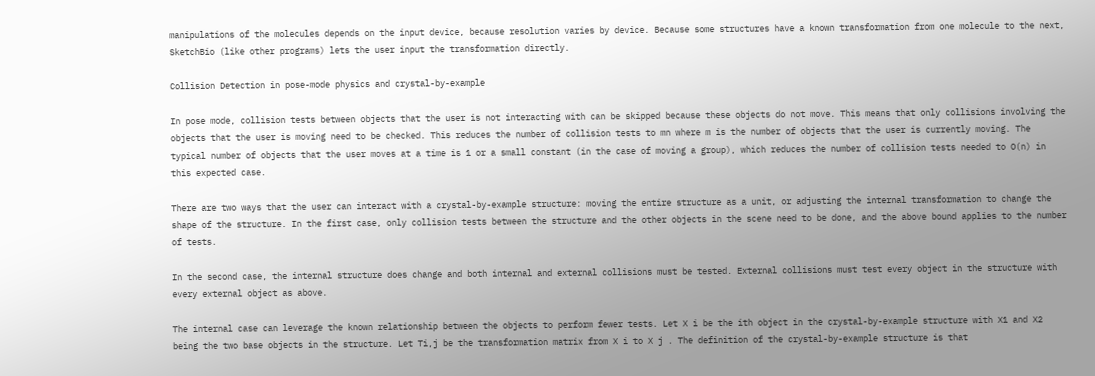manipulations of the molecules depends on the input device, because resolution varies by device. Because some structures have a known transformation from one molecule to the next, SketchBio (like other programs) lets the user input the transformation directly.

Collision Detection in pose-mode physics and crystal-by-example

In pose mode, collision tests between objects that the user is not interacting with can be skipped because these objects do not move. This means that only collisions involving the objects that the user is moving need to be checked. This reduces the number of collision tests to mn where m is the number of objects that the user is currently moving. The typical number of objects that the user moves at a time is 1 or a small constant (in the case of moving a group), which reduces the number of collision tests needed to O(n) in this expected case.

There are two ways that the user can interact with a crystal-by-example structure: moving the entire structure as a unit, or adjusting the internal transformation to change the shape of the structure. In the first case, only collision tests between the structure and the other objects in the scene need to be done, and the above bound applies to the number of tests.

In the second case, the internal structure does change and both internal and external collisions must be tested. External collisions must test every object in the structure with every external object as above.

The internal case can leverage the known relationship between the objects to perform fewer tests. Let X i be the ith object in the crystal-by-example structure with X1 and X2 being the two base objects in the structure. Let Ti,j be the transformation matrix from X i to X j . The definition of the crystal-by-example structure is that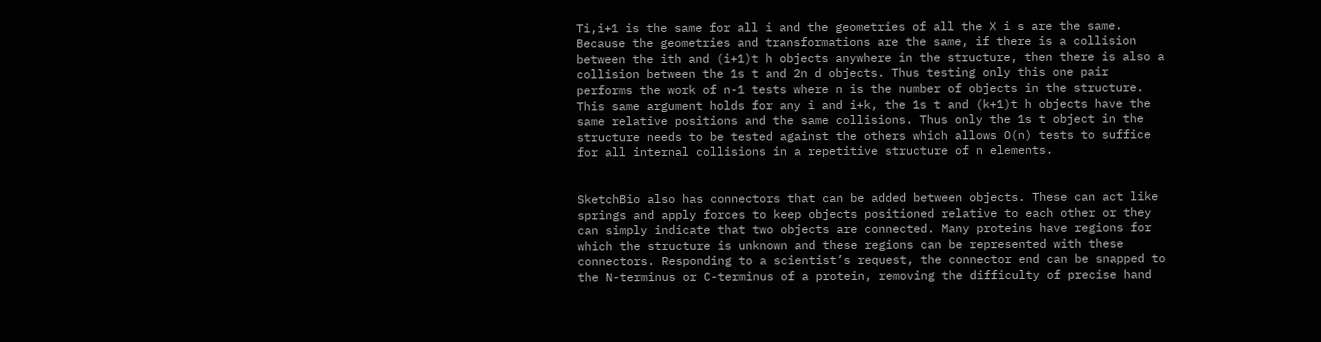Ti,i+1 is the same for all i and the geometries of all the X i s are the same. Because the geometries and transformations are the same, if there is a collision between the ith and (i+1)t h objects anywhere in the structure, then there is also a collision between the 1s t and 2n d objects. Thus testing only this one pair performs the work of n-1 tests where n is the number of objects in the structure. This same argument holds for any i and i+k, the 1s t and (k+1)t h objects have the same relative positions and the same collisions. Thus only the 1s t object in the structure needs to be tested against the others which allows O(n) tests to suffice for all internal collisions in a repetitive structure of n elements.


SketchBio also has connectors that can be added between objects. These can act like springs and apply forces to keep objects positioned relative to each other or they can simply indicate that two objects are connected. Many proteins have regions for which the structure is unknown and these regions can be represented with these connectors. Responding to a scientist’s request, the connector end can be snapped to the N-terminus or C-terminus of a protein, removing the difficulty of precise hand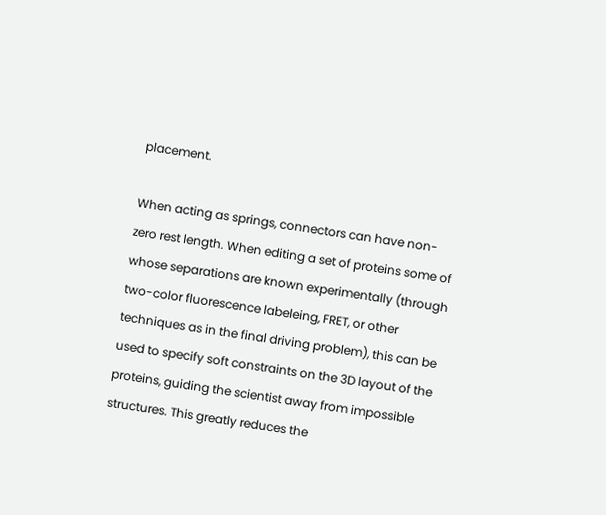placement.

When acting as springs, connectors can have non-zero rest length. When editing a set of proteins some of whose separations are known experimentally (through two-color fluorescence labeleing, FRET, or other techniques as in the final driving problem), this can be used to specify soft constraints on the 3D layout of the proteins, guiding the scientist away from impossible structures. This greatly reduces the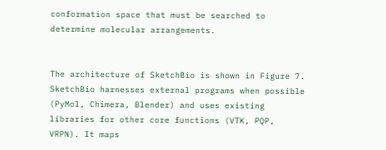conformation space that must be searched to determine molecular arrangements.


The architecture of SketchBio is shown in Figure 7. SketchBio harnesses external programs when possible (PyMol, Chimera, Blender) and uses existing libraries for other core functions (VTK, PQP, VRPN). It maps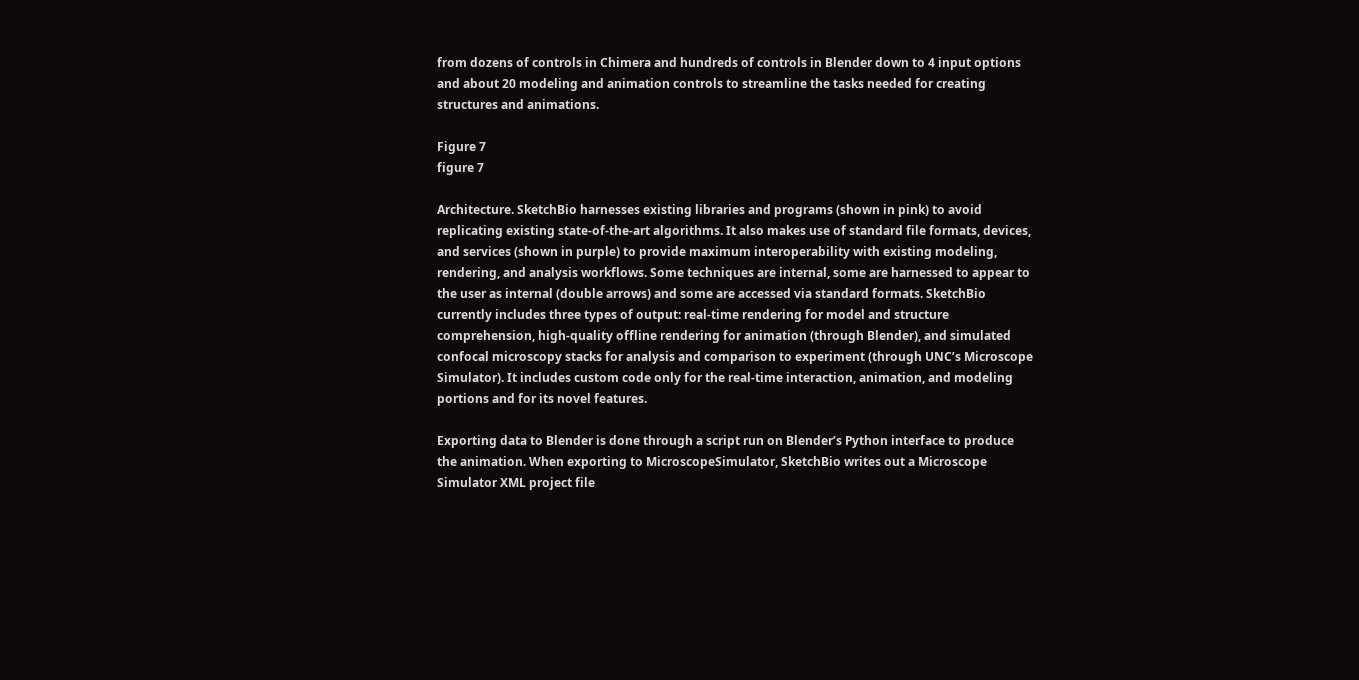from dozens of controls in Chimera and hundreds of controls in Blender down to 4 input options and about 20 modeling and animation controls to streamline the tasks needed for creating structures and animations.

Figure 7
figure 7

Architecture. SketchBio harnesses existing libraries and programs (shown in pink) to avoid replicating existing state-of-the-art algorithms. It also makes use of standard file formats, devices, and services (shown in purple) to provide maximum interoperability with existing modeling, rendering, and analysis workflows. Some techniques are internal, some are harnessed to appear to the user as internal (double arrows) and some are accessed via standard formats. SketchBio currently includes three types of output: real-time rendering for model and structure comprehension, high-quality offline rendering for animation (through Blender), and simulated confocal microscopy stacks for analysis and comparison to experiment (through UNC’s Microscope Simulator). It includes custom code only for the real-time interaction, animation, and modeling portions and for its novel features.

Exporting data to Blender is done through a script run on Blender’s Python interface to produce the animation. When exporting to MicroscopeSimulator, SketchBio writes out a Microscope Simulator XML project file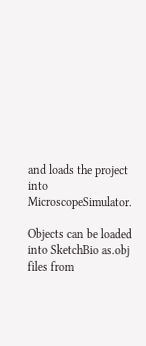and loads the project into MicroscopeSimulator.

Objects can be loaded into SketchBio as.obj files from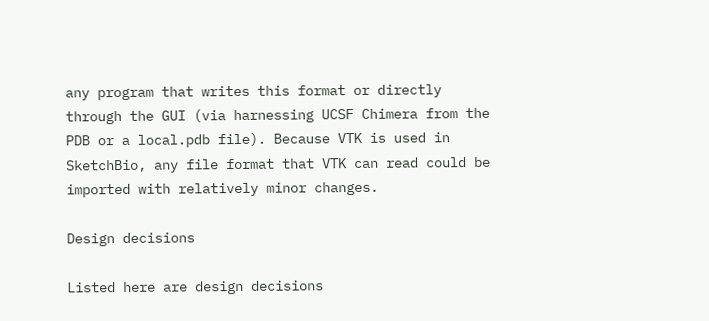any program that writes this format or directly through the GUI (via harnessing UCSF Chimera from the PDB or a local.pdb file). Because VTK is used in SketchBio, any file format that VTK can read could be imported with relatively minor changes.

Design decisions

Listed here are design decisions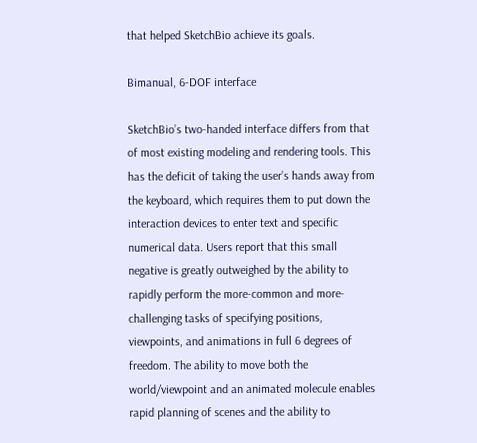that helped SketchBio achieve its goals.

Bimanual, 6-DOF interface

SketchBio’s two-handed interface differs from that of most existing modeling and rendering tools. This has the deficit of taking the user’s hands away from the keyboard, which requires them to put down the interaction devices to enter text and specific numerical data. Users report that this small negative is greatly outweighed by the ability to rapidly perform the more-common and more-challenging tasks of specifying positions, viewpoints, and animations in full 6 degrees of freedom. The ability to move both the world/viewpoint and an animated molecule enables rapid planning of scenes and the ability to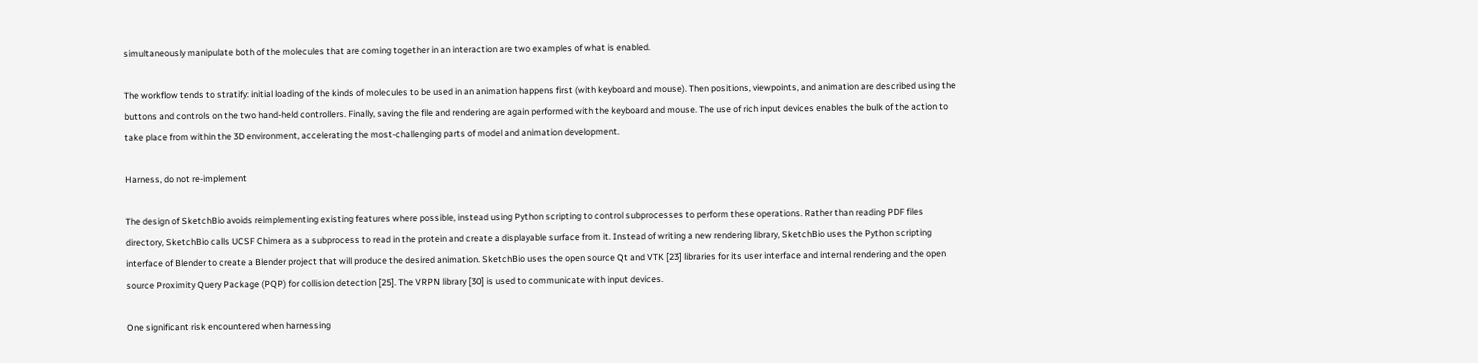simultaneously manipulate both of the molecules that are coming together in an interaction are two examples of what is enabled.

The workflow tends to stratify: initial loading of the kinds of molecules to be used in an animation happens first (with keyboard and mouse). Then positions, viewpoints, and animation are described using the buttons and controls on the two hand-held controllers. Finally, saving the file and rendering are again performed with the keyboard and mouse. The use of rich input devices enables the bulk of the action to take place from within the 3D environment, accelerating the most-challenging parts of model and animation development.

Harness, do not re-implement

The design of SketchBio avoids reimplementing existing features where possible, instead using Python scripting to control subprocesses to perform these operations. Rather than reading PDF files directory, SketchBio calls UCSF Chimera as a subprocess to read in the protein and create a displayable surface from it. Instead of writing a new rendering library, SketchBio uses the Python scripting interface of Blender to create a Blender project that will produce the desired animation. SketchBio uses the open source Qt and VTK [23] libraries for its user interface and internal rendering and the open source Proximity Query Package (PQP) for collision detection [25]. The VRPN library [30] is used to communicate with input devices.

One significant risk encountered when harnessing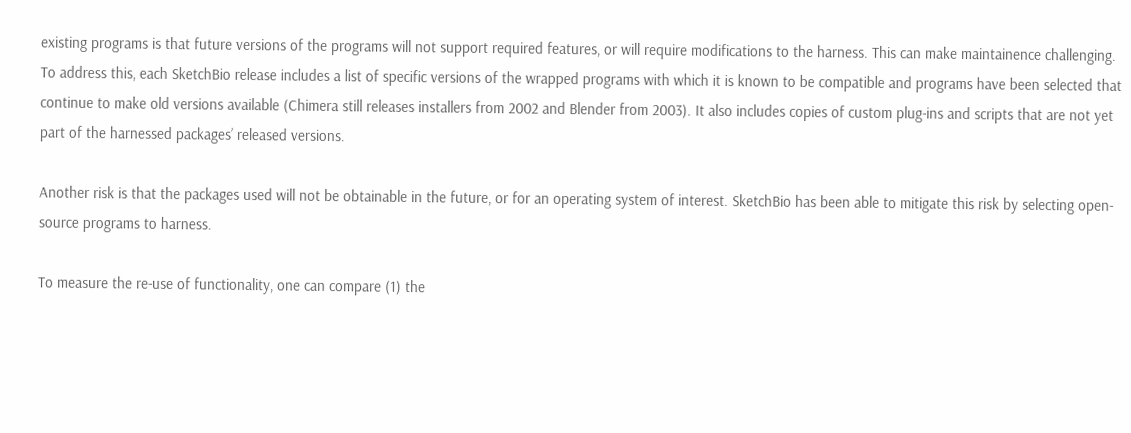existing programs is that future versions of the programs will not support required features, or will require modifications to the harness. This can make maintainence challenging. To address this, each SketchBio release includes a list of specific versions of the wrapped programs with which it is known to be compatible and programs have been selected that continue to make old versions available (Chimera still releases installers from 2002 and Blender from 2003). It also includes copies of custom plug-ins and scripts that are not yet part of the harnessed packages’ released versions.

Another risk is that the packages used will not be obtainable in the future, or for an operating system of interest. SketchBio has been able to mitigate this risk by selecting open-source programs to harness.

To measure the re-use of functionality, one can compare (1) the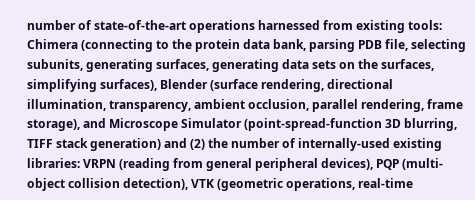number of state-of-the-art operations harnessed from existing tools: Chimera (connecting to the protein data bank, parsing PDB file, selecting subunits, generating surfaces, generating data sets on the surfaces, simplifying surfaces), Blender (surface rendering, directional illumination, transparency, ambient occlusion, parallel rendering, frame storage), and Microscope Simulator (point-spread-function 3D blurring, TIFF stack generation) and (2) the number of internally-used existing libraries: VRPN (reading from general peripheral devices), PQP (multi-object collision detection), VTK (geometric operations, real-time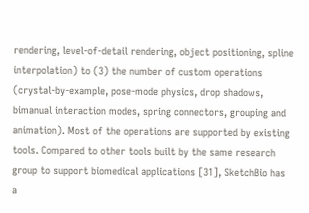rendering, level-of-detail rendering, object positioning, spline interpolation) to (3) the number of custom operations (crystal-by-example, pose-mode physics, drop shadows, bimanual interaction modes, spring connectors, grouping and animation). Most of the operations are supported by existing tools. Compared to other tools built by the same research group to support biomedical applications [31], SketchBio has a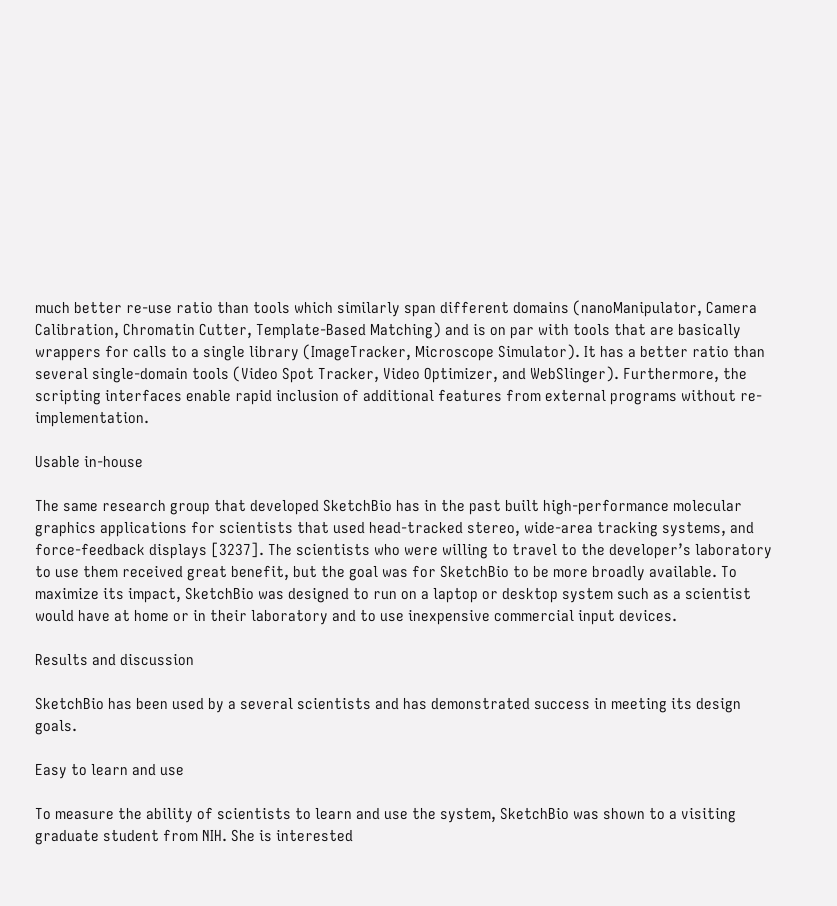much better re-use ratio than tools which similarly span different domains (nanoManipulator, Camera Calibration, Chromatin Cutter, Template-Based Matching) and is on par with tools that are basically wrappers for calls to a single library (ImageTracker, Microscope Simulator). It has a better ratio than several single-domain tools (Video Spot Tracker, Video Optimizer, and WebSlinger). Furthermore, the scripting interfaces enable rapid inclusion of additional features from external programs without re-implementation.

Usable in-house

The same research group that developed SketchBio has in the past built high-performance molecular graphics applications for scientists that used head-tracked stereo, wide-area tracking systems, and force-feedback displays [3237]. The scientists who were willing to travel to the developer’s laboratory to use them received great benefit, but the goal was for SketchBio to be more broadly available. To maximize its impact, SketchBio was designed to run on a laptop or desktop system such as a scientist would have at home or in their laboratory and to use inexpensive commercial input devices.

Results and discussion

SketchBio has been used by a several scientists and has demonstrated success in meeting its design goals.

Easy to learn and use

To measure the ability of scientists to learn and use the system, SketchBio was shown to a visiting graduate student from NIH. She is interested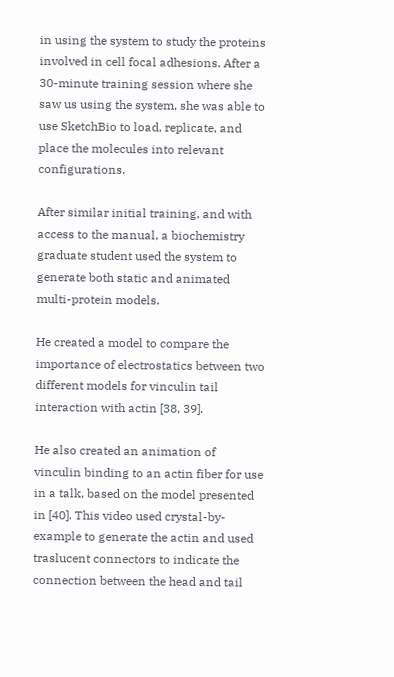in using the system to study the proteins involved in cell focal adhesions. After a 30-minute training session where she saw us using the system, she was able to use SketchBio to load, replicate, and place the molecules into relevant configurations.

After similar initial training, and with access to the manual, a biochemistry graduate student used the system to generate both static and animated multi-protein models.

He created a model to compare the importance of electrostatics between two different models for vinculin tail interaction with actin [38, 39].

He also created an animation of vinculin binding to an actin fiber for use in a talk, based on the model presented in [40]. This video used crystal-by-example to generate the actin and used traslucent connectors to indicate the connection between the head and tail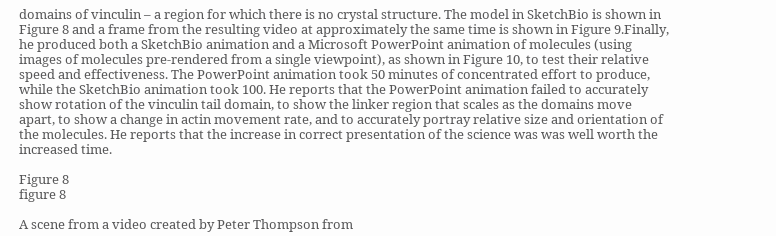domains of vinculin – a region for which there is no crystal structure. The model in SketchBio is shown in Figure 8 and a frame from the resulting video at approximately the same time is shown in Figure 9.Finally, he produced both a SketchBio animation and a Microsoft PowerPoint animation of molecules (using images of molecules pre-rendered from a single viewpoint), as shown in Figure 10, to test their relative speed and effectiveness. The PowerPoint animation took 50 minutes of concentrated effort to produce, while the SketchBio animation took 100. He reports that the PowerPoint animation failed to accurately show rotation of the vinculin tail domain, to show the linker region that scales as the domains move apart, to show a change in actin movement rate, and to accurately portray relative size and orientation of the molecules. He reports that the increase in correct presentation of the science was was well worth the increased time.

Figure 8
figure 8

A scene from a video created by Peter Thompson from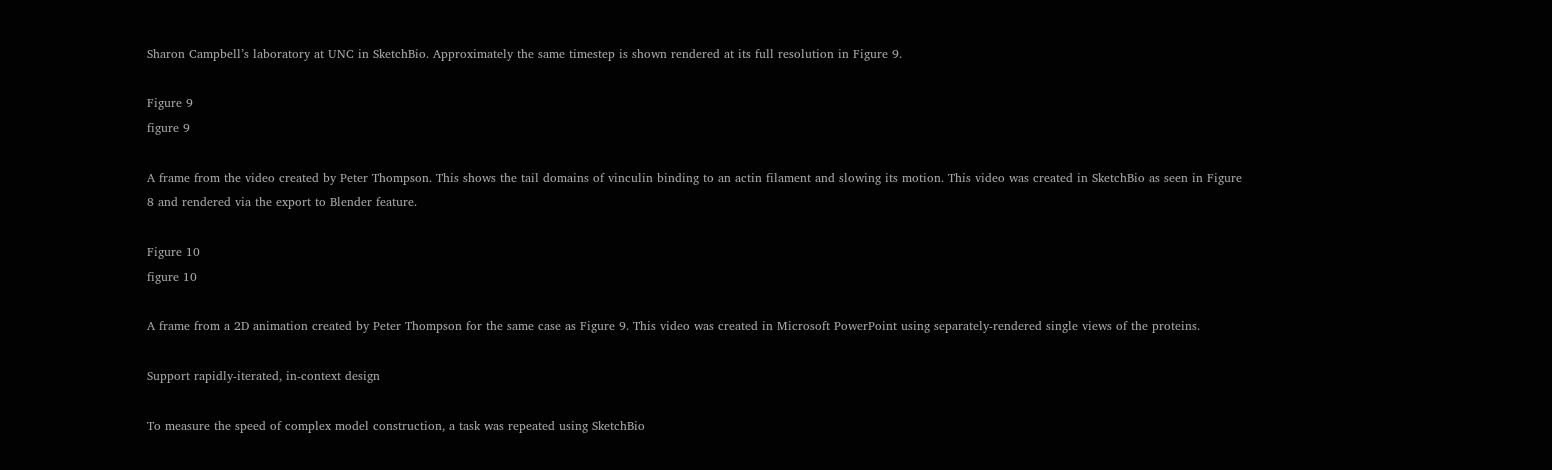Sharon Campbell’s laboratory at UNC in SketchBio. Approximately the same timestep is shown rendered at its full resolution in Figure 9.

Figure 9
figure 9

A frame from the video created by Peter Thompson. This shows the tail domains of vinculin binding to an actin filament and slowing its motion. This video was created in SketchBio as seen in Figure 8 and rendered via the export to Blender feature.

Figure 10
figure 10

A frame from a 2D animation created by Peter Thompson for the same case as Figure 9. This video was created in Microsoft PowerPoint using separately-rendered single views of the proteins.

Support rapidly-iterated, in-context design

To measure the speed of complex model construction, a task was repeated using SketchBio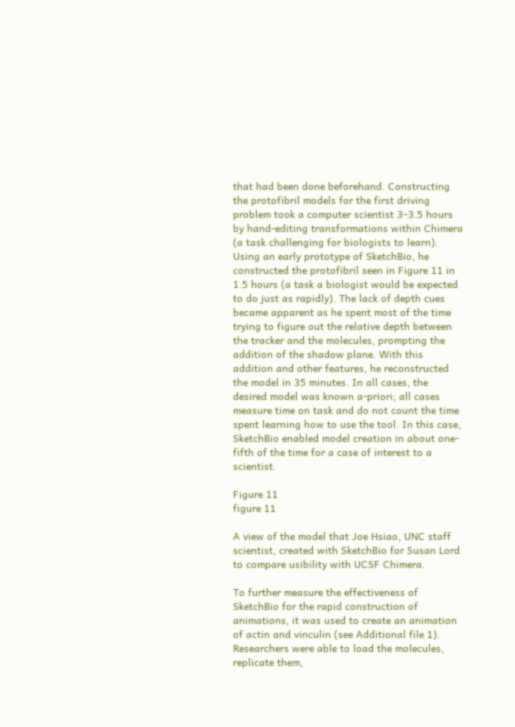that had been done beforehand. Constructing the protofibril models for the first driving problem took a computer scientist 3–3.5 hours by hand-editing transformations within Chimera (a task challenging for biologists to learn). Using an early prototype of SketchBio, he constructed the protofibril seen in Figure 11 in 1.5 hours (a task a biologist would be expected to do just as rapidly). The lack of depth cues became apparent as he spent most of the time trying to figure out the relative depth between the tracker and the molecules, prompting the addition of the shadow plane. With this addition and other features, he reconstructed the model in 35 minutes. In all cases, the desired model was known a-priori; all cases measure time on task and do not count the time spent learning how to use the tool. In this case, SketchBio enabled model creation in about one-fifth of the time for a case of interest to a scientist.

Figure 11
figure 11

A view of the model that Joe Hsiao, UNC staff scientist, created with SketchBio for Susan Lord to compare usibility with UCSF Chimera.

To further measure the effectiveness of SketchBio for the rapid construction of animations, it was used to create an animation of actin and vinculin (see Additional file 1). Researchers were able to load the molecules, replicate them,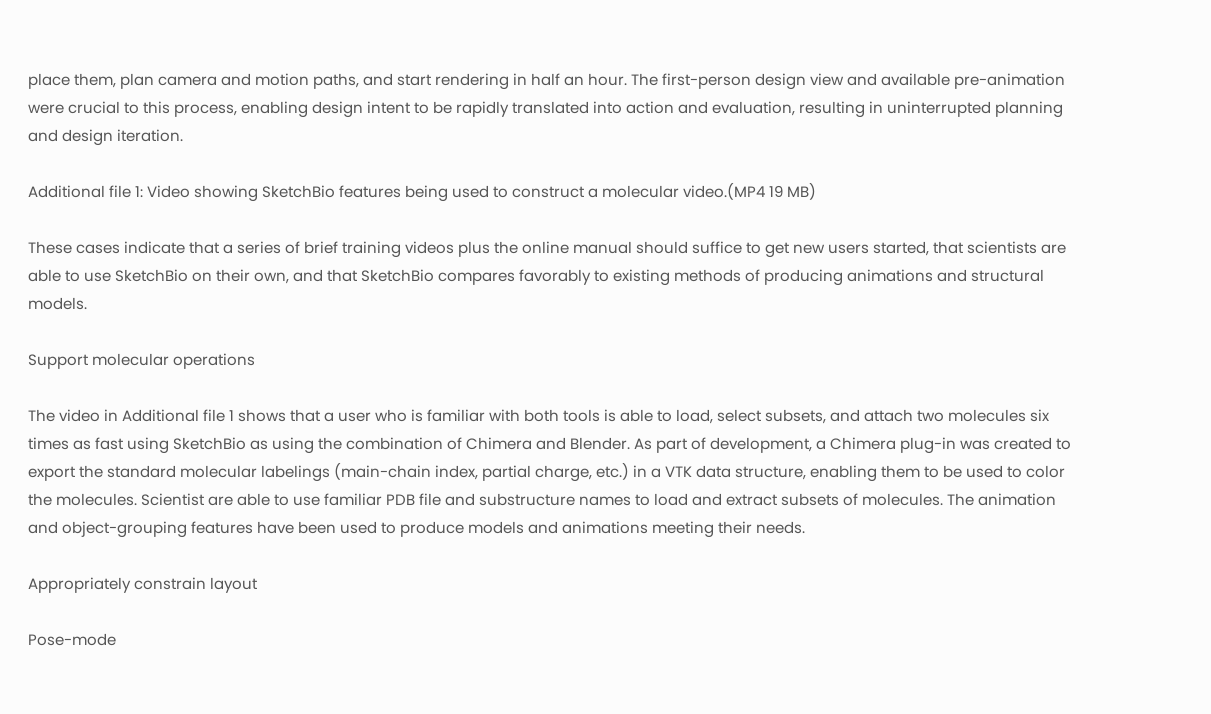place them, plan camera and motion paths, and start rendering in half an hour. The first-person design view and available pre-animation were crucial to this process, enabling design intent to be rapidly translated into action and evaluation, resulting in uninterrupted planning and design iteration.

Additional file 1: Video showing SketchBio features being used to construct a molecular video.(MP4 19 MB)

These cases indicate that a series of brief training videos plus the online manual should suffice to get new users started, that scientists are able to use SketchBio on their own, and that SketchBio compares favorably to existing methods of producing animations and structural models.

Support molecular operations

The video in Additional file 1 shows that a user who is familiar with both tools is able to load, select subsets, and attach two molecules six times as fast using SketchBio as using the combination of Chimera and Blender. As part of development, a Chimera plug-in was created to export the standard molecular labelings (main-chain index, partial charge, etc.) in a VTK data structure, enabling them to be used to color the molecules. Scientist are able to use familiar PDB file and substructure names to load and extract subsets of molecules. The animation and object-grouping features have been used to produce models and animations meeting their needs.

Appropriately constrain layout

Pose-mode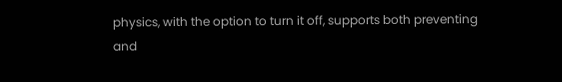physics, with the option to turn it off, supports both preventing and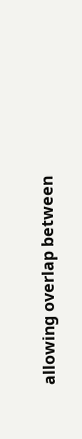allowing overlap between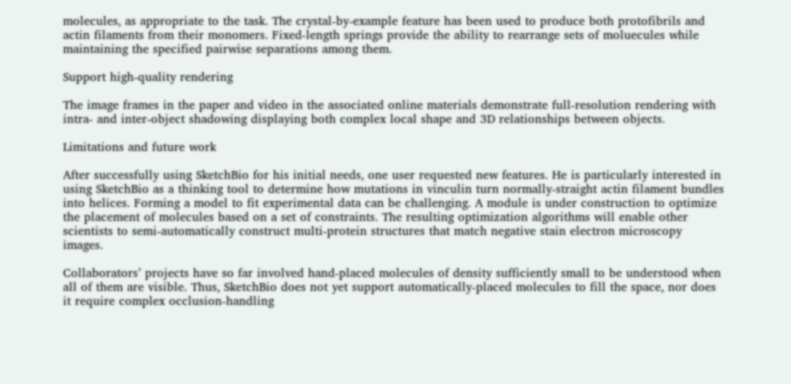molecules, as appropriate to the task. The crystal-by-example feature has been used to produce both protofibrils and actin filaments from their monomers. Fixed-length springs provide the ability to rearrange sets of moluecules while maintaining the specified pairwise separations among them.

Support high-quality rendering

The image frames in the paper and video in the associated online materials demonstrate full-resolution rendering with intra- and inter-object shadowing displaying both complex local shape and 3D relationships between objects.

Limitations and future work

After successfully using SketchBio for his initial needs, one user requested new features. He is particularly interested in using SketchBio as a thinking tool to determine how mutations in vinculin turn normally-straight actin filament bundles into helices. Forming a model to fit experimental data can be challenging. A module is under construction to optimize the placement of molecules based on a set of constraints. The resulting optimization algorithms will enable other scientists to semi-automatically construct multi-protein structures that match negative stain electron microscopy images.

Collaborators’ projects have so far involved hand-placed molecules of density sufficiently small to be understood when all of them are visible. Thus, SketchBio does not yet support automatically-placed molecules to fill the space, nor does it require complex occlusion-handling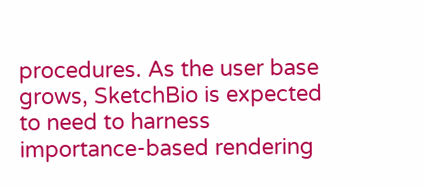procedures. As the user base grows, SketchBio is expected to need to harness importance-based rendering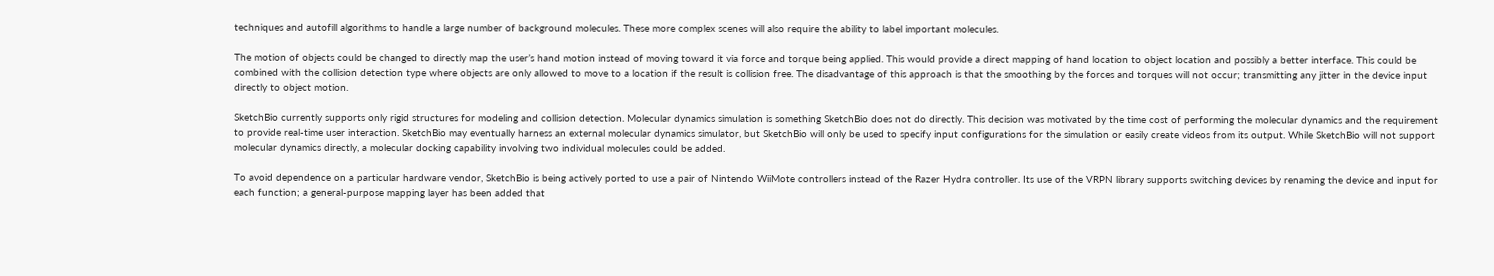techniques and autofill algorithms to handle a large number of background molecules. These more complex scenes will also require the ability to label important molecules.

The motion of objects could be changed to directly map the user’s hand motion instead of moving toward it via force and torque being applied. This would provide a direct mapping of hand location to object location and possibly a better interface. This could be combined with the collision detection type where objects are only allowed to move to a location if the result is collision free. The disadvantage of this approach is that the smoothing by the forces and torques will not occur; transmitting any jitter in the device input directly to object motion.

SketchBio currently supports only rigid structures for modeling and collision detection. Molecular dynamics simulation is something SketchBio does not do directly. This decision was motivated by the time cost of performing the molecular dynamics and the requirement to provide real-time user interaction. SketchBio may eventually harness an external molecular dynamics simulator, but SketchBio will only be used to specify input configurations for the simulation or easily create videos from its output. While SketchBio will not support molecular dynamics directly, a molecular docking capability involving two individual molecules could be added.

To avoid dependence on a particular hardware vendor, SketchBio is being actively ported to use a pair of Nintendo WiiMote controllers instead of the Razer Hydra controller. Its use of the VRPN library supports switching devices by renaming the device and input for each function; a general-purpose mapping layer has been added that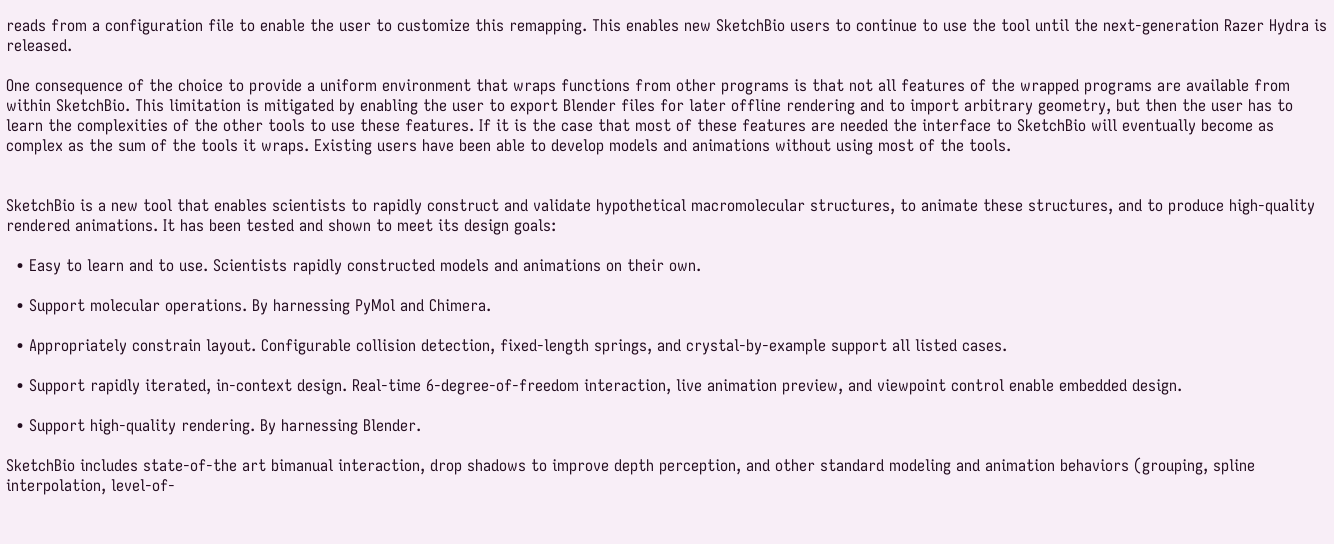reads from a configuration file to enable the user to customize this remapping. This enables new SketchBio users to continue to use the tool until the next-generation Razer Hydra is released.

One consequence of the choice to provide a uniform environment that wraps functions from other programs is that not all features of the wrapped programs are available from within SketchBio. This limitation is mitigated by enabling the user to export Blender files for later offline rendering and to import arbitrary geometry, but then the user has to learn the complexities of the other tools to use these features. If it is the case that most of these features are needed the interface to SketchBio will eventually become as complex as the sum of the tools it wraps. Existing users have been able to develop models and animations without using most of the tools.


SketchBio is a new tool that enables scientists to rapidly construct and validate hypothetical macromolecular structures, to animate these structures, and to produce high-quality rendered animations. It has been tested and shown to meet its design goals:

  • Easy to learn and to use. Scientists rapidly constructed models and animations on their own.

  • Support molecular operations. By harnessing PyMol and Chimera.

  • Appropriately constrain layout. Configurable collision detection, fixed-length springs, and crystal-by-example support all listed cases.

  • Support rapidly iterated, in-context design. Real-time 6-degree-of-freedom interaction, live animation preview, and viewpoint control enable embedded design.

  • Support high-quality rendering. By harnessing Blender.

SketchBio includes state-of-the art bimanual interaction, drop shadows to improve depth perception, and other standard modeling and animation behaviors (grouping, spline interpolation, level-of-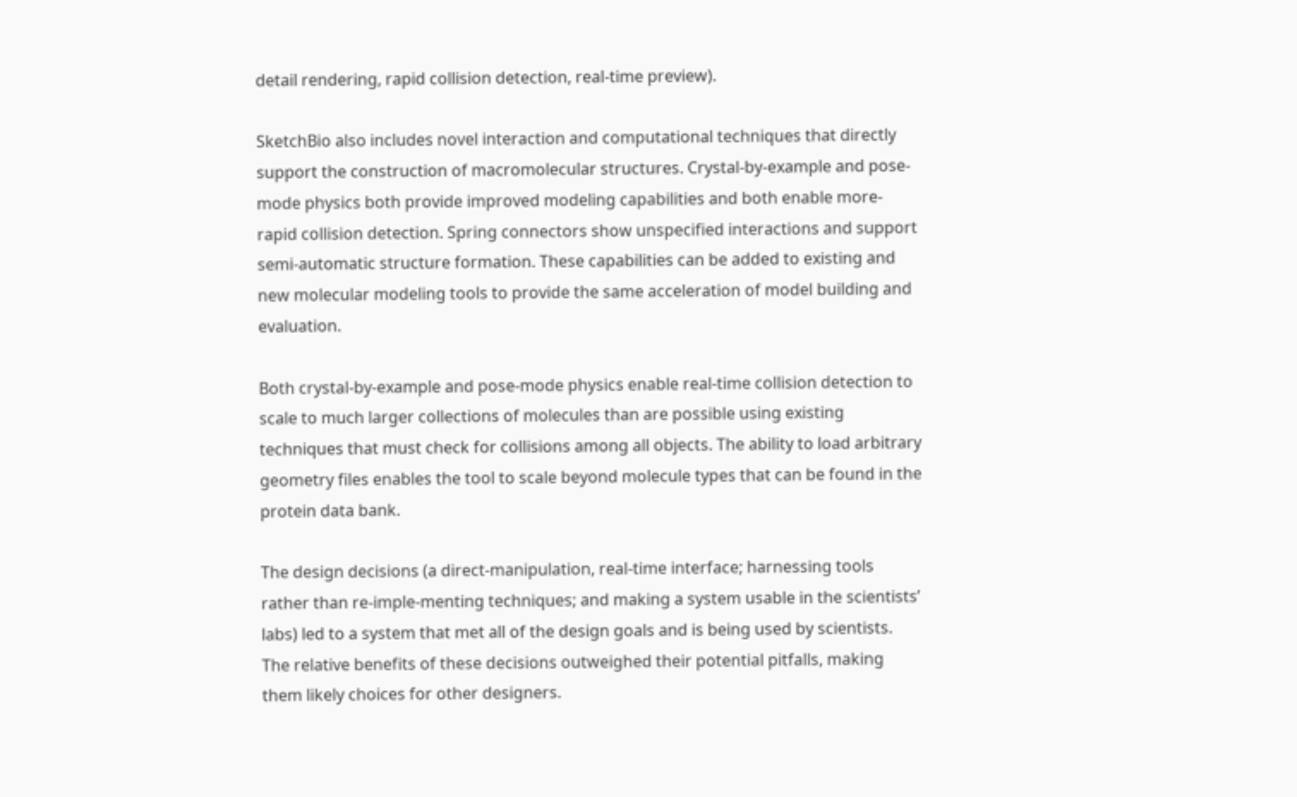detail rendering, rapid collision detection, real-time preview).

SketchBio also includes novel interaction and computational techniques that directly support the construction of macromolecular structures. Crystal-by-example and pose-mode physics both provide improved modeling capabilities and both enable more-rapid collision detection. Spring connectors show unspecified interactions and support semi-automatic structure formation. These capabilities can be added to existing and new molecular modeling tools to provide the same acceleration of model building and evaluation.

Both crystal-by-example and pose-mode physics enable real-time collision detection to scale to much larger collections of molecules than are possible using existing techniques that must check for collisions among all objects. The ability to load arbitrary geometry files enables the tool to scale beyond molecule types that can be found in the protein data bank.

The design decisions (a direct-manipulation, real-time interface; harnessing tools rather than re-imple-menting techniques; and making a system usable in the scientists’ labs) led to a system that met all of the design goals and is being used by scientists. The relative benefits of these decisions outweighed their potential pitfalls, making them likely choices for other designers.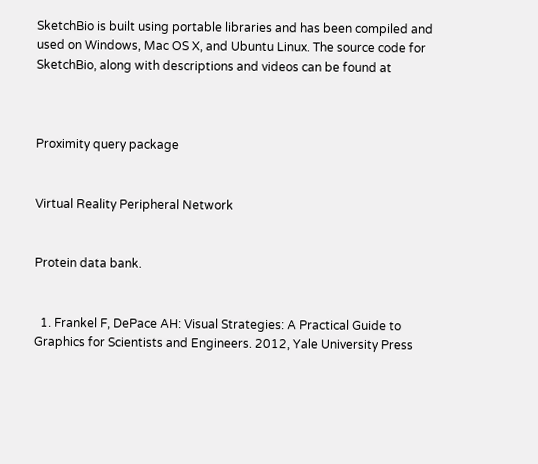SketchBio is built using portable libraries and has been compiled and used on Windows, Mac OS X, and Ubuntu Linux. The source code for SketchBio, along with descriptions and videos can be found at



Proximity query package


Virtual Reality Peripheral Network


Protein data bank.


  1. Frankel F, DePace AH: Visual Strategies: A Practical Guide to Graphics for Scientists and Engineers. 2012, Yale University Press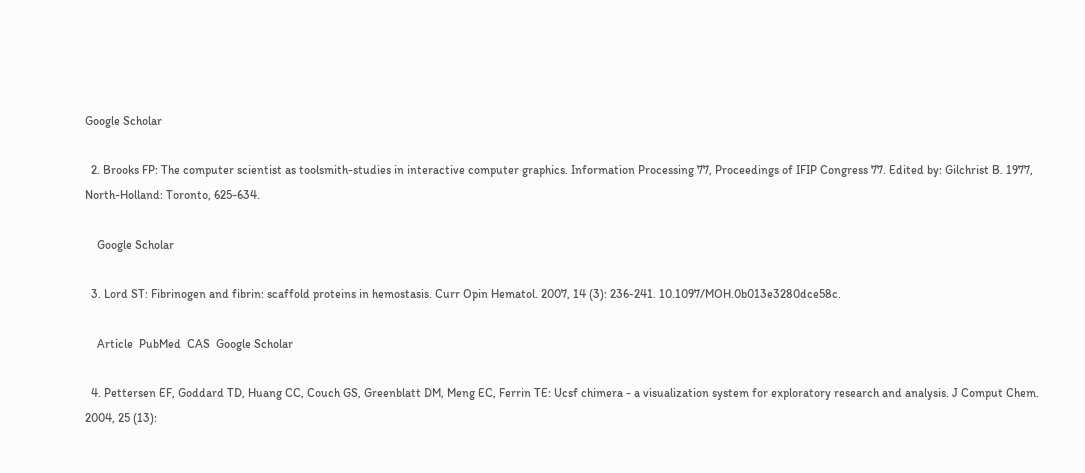Google Scholar

  2. Brooks FP: The computer scientist as toolsmith-studies in interactive computer graphics. Information Processing 77, Proceedings of IFIP Congress 77. Edited by: Gilchrist B. 1977, North-Holland: Toronto, 625-634.

    Google Scholar

  3. Lord ST: Fibrinogen and fibrin: scaffold proteins in hemostasis. Curr Opin Hematol. 2007, 14 (3): 236-241. 10.1097/MOH.0b013e3280dce58c.

    Article  PubMed  CAS  Google Scholar

  4. Pettersen EF, Goddard TD, Huang CC, Couch GS, Greenblatt DM, Meng EC, Ferrin TE: Ucsf chimera - a visualization system for exploratory research and analysis. J Comput Chem. 2004, 25 (13):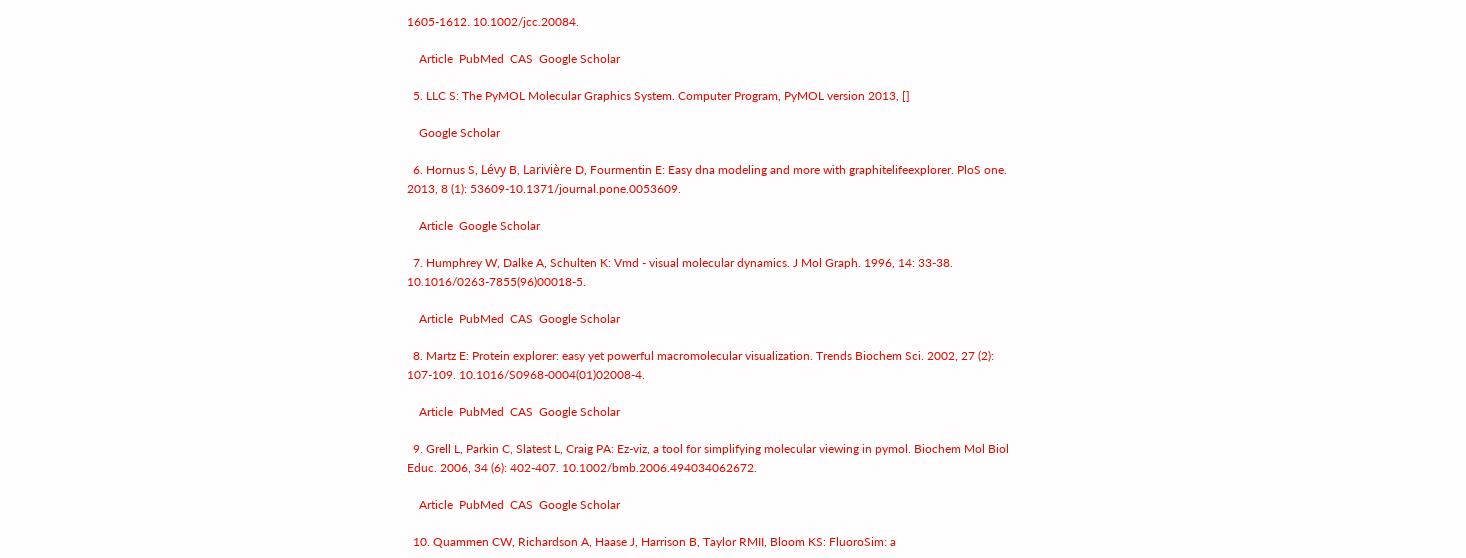1605-1612. 10.1002/jcc.20084.

    Article  PubMed  CAS  Google Scholar

  5. LLC S: The PyMOL Molecular Graphics System. Computer Program, PyMOL version 2013, []

    Google Scholar

  6. Hornus S, Lévy B, Larivière D, Fourmentin E: Easy dna modeling and more with graphitelifeexplorer. PloS one. 2013, 8 (1): 53609-10.1371/journal.pone.0053609.

    Article  Google Scholar

  7. Humphrey W, Dalke A, Schulten K: Vmd - visual molecular dynamics. J Mol Graph. 1996, 14: 33-38. 10.1016/0263-7855(96)00018-5.

    Article  PubMed  CAS  Google Scholar

  8. Martz E: Protein explorer: easy yet powerful macromolecular visualization. Trends Biochem Sci. 2002, 27 (2): 107-109. 10.1016/S0968-0004(01)02008-4.

    Article  PubMed  CAS  Google Scholar

  9. Grell L, Parkin C, Slatest L, Craig PA: Ez-viz, a tool for simplifying molecular viewing in pymol. Biochem Mol Biol Educ. 2006, 34 (6): 402-407. 10.1002/bmb.2006.494034062672.

    Article  PubMed  CAS  Google Scholar

  10. Quammen CW, Richardson A, Haase J, Harrison B, Taylor RMII, Bloom KS: FluoroSim: a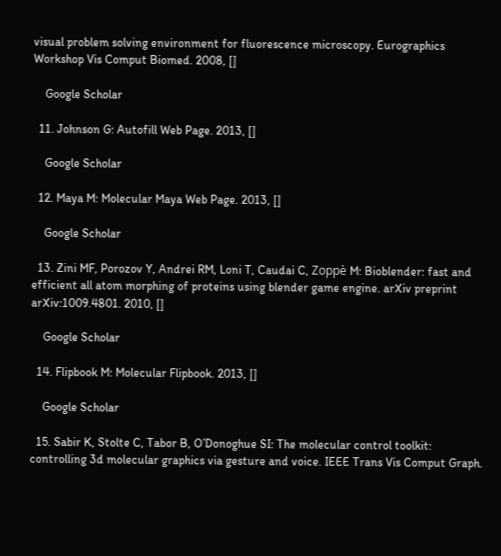visual problem solving environment for fluorescence microscopy. Eurographics Workshop Vis Comput Biomed. 2008, []

    Google Scholar

  11. Johnson G: Autofill Web Page. 2013, []

    Google Scholar

  12. Maya M: Molecular Maya Web Page. 2013, []

    Google Scholar

  13. Zini MF, Porozov Y, Andrei RM, Loni T, Caudai C, Zoppè M: Bioblender: fast and efficient all atom morphing of proteins using blender game engine. arXiv preprint arXiv:1009.4801. 2010, []

    Google Scholar

  14. Flipbook M: Molecular Flipbook. 2013, []

    Google Scholar

  15. Sabir K, Stolte C, Tabor B, O’Donoghue SI: The molecular control toolkit: controlling 3d molecular graphics via gesture and voice. IEEE Trans Vis Comput Graph.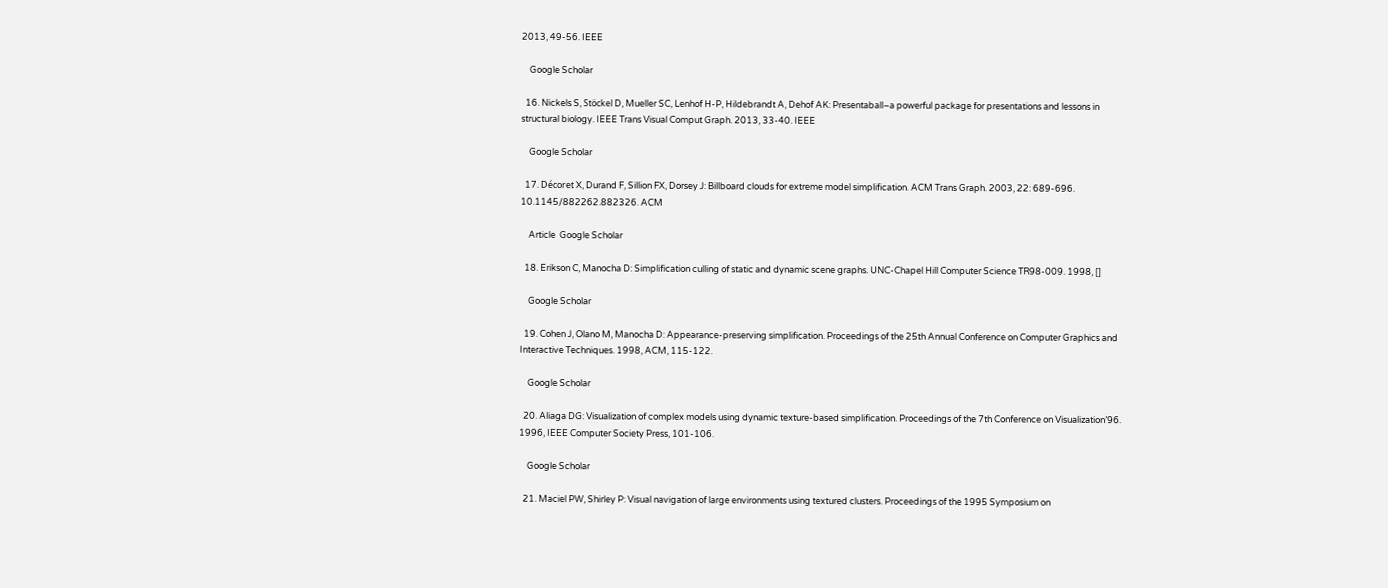2013, 49-56. IEEE

    Google Scholar

  16. Nickels S, Stöckel D, Mueller SC, Lenhof H-P, Hildebrandt A, Dehof AK: Presentaball–a powerful package for presentations and lessons in structural biology. IEEE Trans Visual Comput Graph. 2013, 33-40. IEEE

    Google Scholar

  17. Décoret X, Durand F, Sillion FX, Dorsey J: Billboard clouds for extreme model simplification. ACM Trans Graph. 2003, 22: 689-696. 10.1145/882262.882326. ACM

    Article  Google Scholar

  18. Erikson C, Manocha D: Simplification culling of static and dynamic scene graphs. UNC-Chapel Hill Computer Science TR98-009. 1998, []

    Google Scholar

  19. Cohen J, Olano M, Manocha D: Appearance-preserving simplification. Proceedings of the 25th Annual Conference on Computer Graphics and Interactive Techniques. 1998, ACM, 115-122.

    Google Scholar

  20. Aliaga DG: Visualization of complex models using dynamic texture-based simplification. Proceedings of the 7th Conference on Visualization’96. 1996, IEEE Computer Society Press, 101-106.

    Google Scholar

  21. Maciel PW, Shirley P: Visual navigation of large environments using textured clusters. Proceedings of the 1995 Symposium on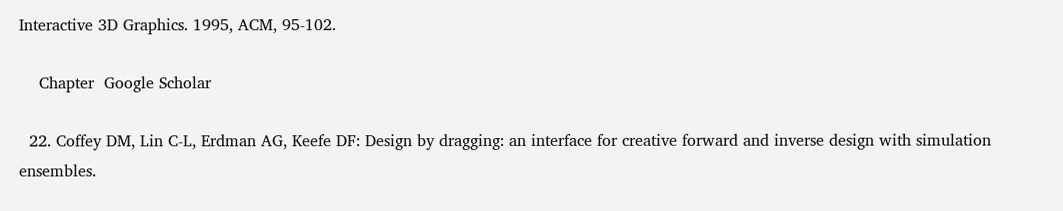Interactive 3D Graphics. 1995, ACM, 95-102.

    Chapter  Google Scholar

  22. Coffey DM, Lin C-L, Erdman AG, Keefe DF: Design by dragging: an interface for creative forward and inverse design with simulation ensembles.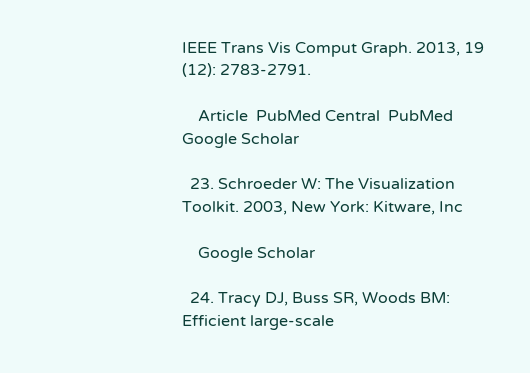IEEE Trans Vis Comput Graph. 2013, 19 (12): 2783-2791.

    Article  PubMed Central  PubMed  Google Scholar

  23. Schroeder W: The Visualization Toolkit. 2003, New York: Kitware, Inc

    Google Scholar

  24. Tracy DJ, Buss SR, Woods BM: Efficient large-scale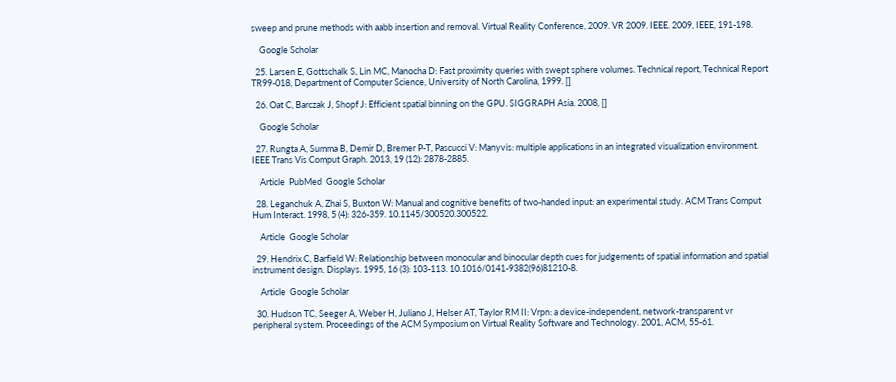sweep and prune methods with aabb insertion and removal. Virtual Reality Conference, 2009. VR 2009. IEEE. 2009, IEEE, 191-198.

    Google Scholar

  25. Larsen E, Gottschalk S, Lin MC, Manocha D: Fast proximity queries with swept sphere volumes. Technical report, Technical Report TR99-018, Department of Computer Science, University of North Carolina, 1999. []

  26. Oat C, Barczak J, Shopf J: Efficient spatial binning on the GPU. SIGGRAPH Asia. 2008, []

    Google Scholar

  27. Rungta A, Summa B, Demir D, Bremer P-T, Pascucci V: Manyvis: multiple applications in an integrated visualization environment. IEEE Trans Vis Comput Graph. 2013, 19 (12): 2878-2885.

    Article  PubMed  Google Scholar

  28. Leganchuk A, Zhai S, Buxton W: Manual and cognitive benefits of two-handed input: an experimental study. ACM Trans Comput Hum Interact. 1998, 5 (4): 326-359. 10.1145/300520.300522.

    Article  Google Scholar

  29. Hendrix C, Barfield W: Relationship between monocular and binocular depth cues for judgements of spatial information and spatial instrument design. Displays. 1995, 16 (3): 103-113. 10.1016/0141-9382(96)81210-8.

    Article  Google Scholar

  30. Hudson TC, Seeger A, Weber H, Juliano J, Helser AT, Taylor RM II: Vrpn: a device-independent, network-transparent vr peripheral system. Proceedings of the ACM Symposium on Virtual Reality Software and Technology. 2001, ACM, 55-61.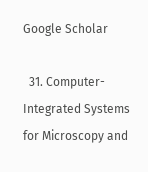Google Scholar

  31. Computer-Integrated Systems for Microscopy and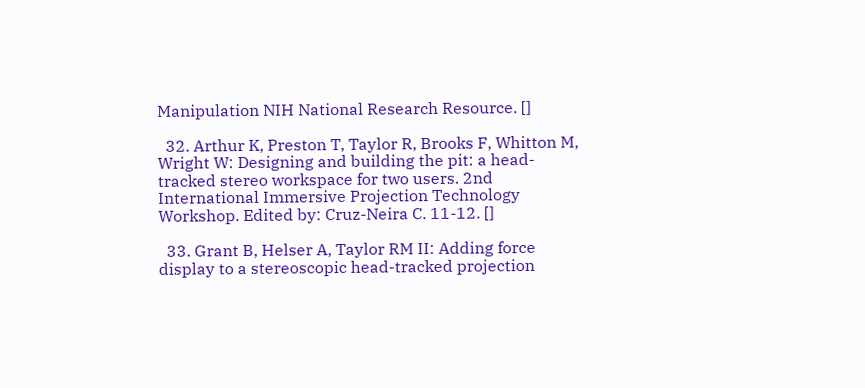Manipulation NIH National Research Resource. []

  32. Arthur K, Preston T, Taylor R, Brooks F, Whitton M, Wright W: Designing and building the pit: a head-tracked stereo workspace for two users. 2nd International Immersive Projection Technology Workshop. Edited by: Cruz-Neira C. 11-12. []

  33. Grant B, Helser A, Taylor RM II: Adding force display to a stereoscopic head-tracked projection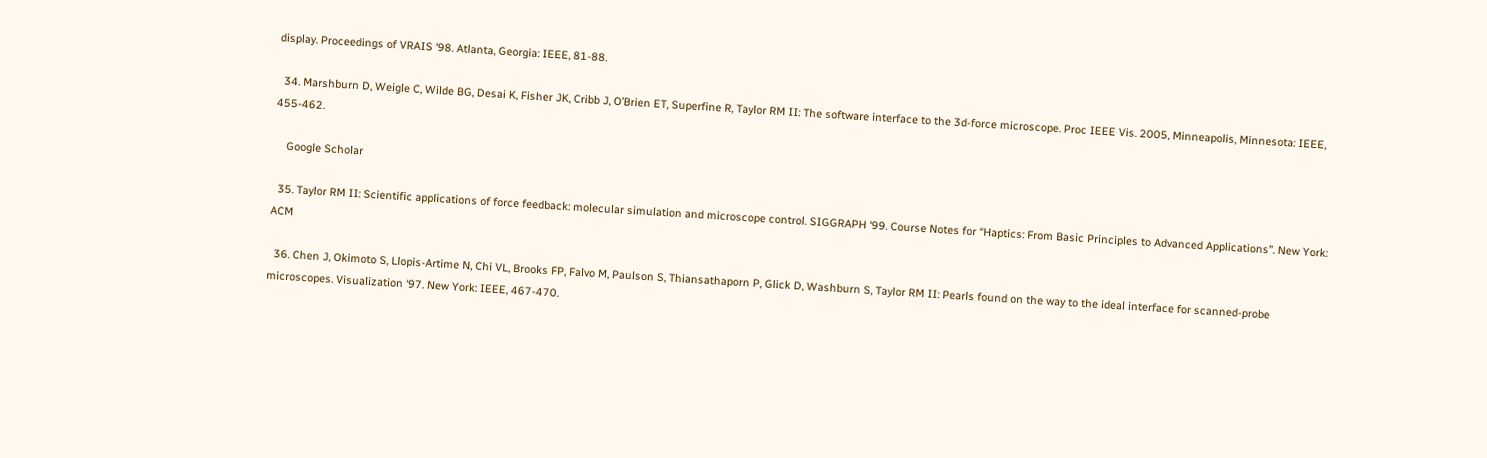display. Proceedings of VRAIS ‘98. Atlanta, Georgia: IEEE, 81-88.

  34. Marshburn D, Weigle C, Wilde BG, Desai K, Fisher JK, Cribb J, O’Brien ET, Superfine R, Taylor RM II: The software interface to the 3d-force microscope. Proc IEEE Vis. 2005, Minneapolis, Minnesota: IEEE, 455-462.

    Google Scholar

  35. Taylor RM II: Scientific applications of force feedback: molecular simulation and microscope control. SIGGRAPH ‘99. Course Notes for “Haptics: From Basic Principles to Advanced Applications”. New York: ACM

  36. Chen J, Okimoto S, Llopis-Artime N, Chi VL, Brooks FP, Falvo M, Paulson S, Thiansathaporn P, Glick D, Washburn S, Taylor RM II: Pearls found on the way to the ideal interface for scanned-probe microscopes. Visualization ‘97. New York: IEEE, 467-470.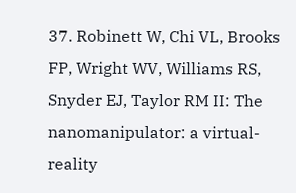37. Robinett W, Chi VL, Brooks FP, Wright WV, Williams RS, Snyder EJ, Taylor RM II: The nanomanipulator: a virtual-reality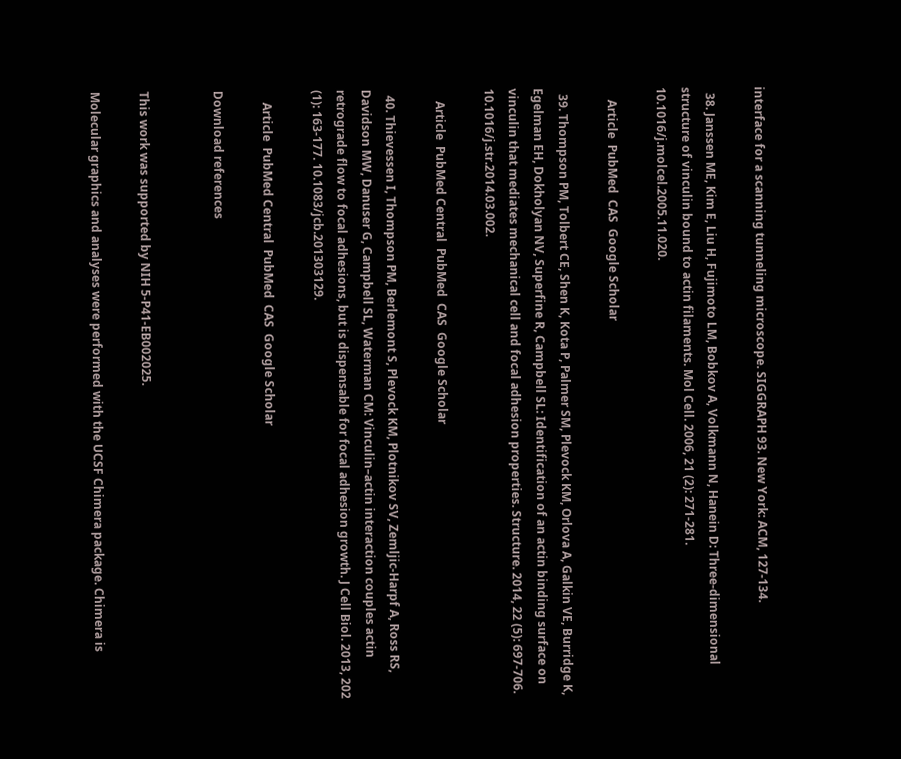interface for a scanning tunneling microscope. SIGGRAPH 93. New York: ACM, 127-134.

  38. Janssen ME, Kim E, Liu H, Fujimoto LM, Bobkov A, Volkmann N, Hanein D: Three-dimensional structure of vinculin bound to actin filaments. Mol Cell. 2006, 21 (2): 271-281. 10.1016/j.molcel.2005.11.020.

    Article  PubMed  CAS  Google Scholar

  39. Thompson PM, Tolbert CE, Shen K, Kota P, Palmer SM, Plevock KM, Orlova A, Galkin VE, Burridge K, Egelman EH, Dokholyan NV, Superfine R, Campbell SL: Identification of an actin binding surface on vinculin that mediates mechanical cell and focal adhesion properties. Structure. 2014, 22 (5): 697-706. 10.1016/j.str.2014.03.002.

    Article  PubMed Central  PubMed  CAS  Google Scholar

  40. Thievessen I, Thompson PM, Berlemont S, Plevock KM, Plotnikov SV, Zemljic-Harpf A, Ross RS, Davidson MW, Danuser G, Campbell SL, Waterman CM: Vinculin–actin interaction couples actin retrograde flow to focal adhesions, but is dispensable for focal adhesion growth. J Cell Biol. 2013, 202 (1): 163-177. 10.1083/jcb.201303129.

    Article  PubMed Central  PubMed  CAS  Google Scholar

Download references


This work was supported by NIH 5-P41-EB002025.

Molecular graphics and analyses were performed with the UCSF Chimera package. Chimera is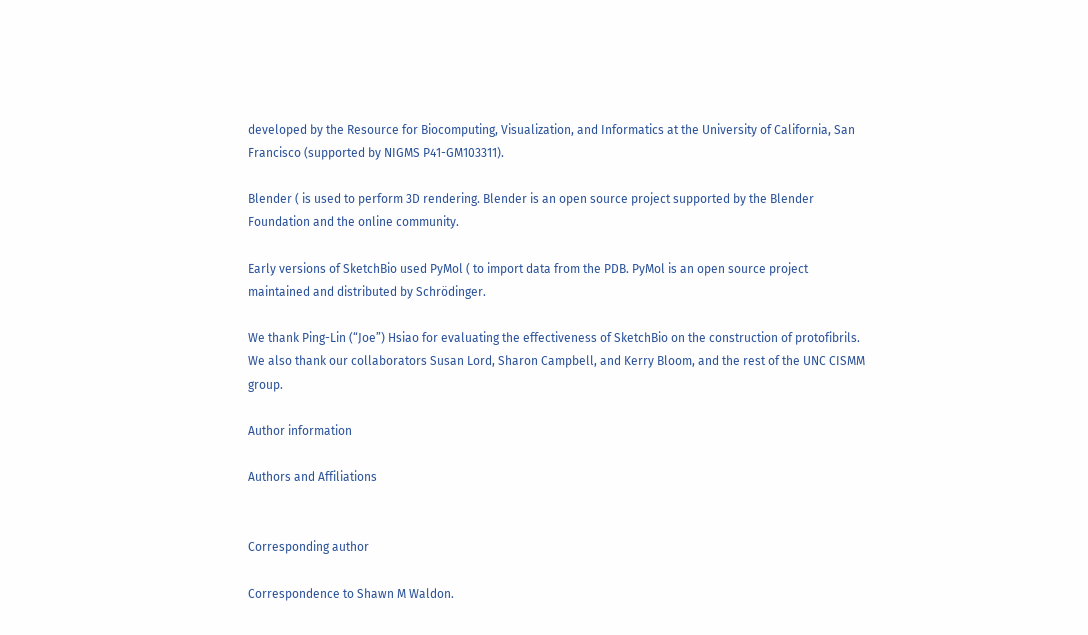developed by the Resource for Biocomputing, Visualization, and Informatics at the University of California, San Francisco (supported by NIGMS P41-GM103311).

Blender ( is used to perform 3D rendering. Blender is an open source project supported by the Blender Foundation and the online community.

Early versions of SketchBio used PyMol ( to import data from the PDB. PyMol is an open source project maintained and distributed by Schrödinger.

We thank Ping-Lin (“Joe”) Hsiao for evaluating the effectiveness of SketchBio on the construction of protofibrils. We also thank our collaborators Susan Lord, Sharon Campbell, and Kerry Bloom, and the rest of the UNC CISMM group.

Author information

Authors and Affiliations


Corresponding author

Correspondence to Shawn M Waldon.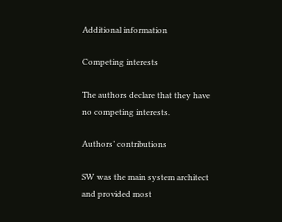Additional information

Competing interests

The authors declare that they have no competing interests.

Authors’ contributions

SW was the main system architect and provided most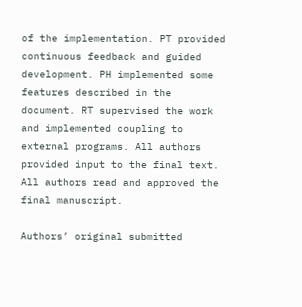of the implementation. PT provided continuous feedback and guided development. PH implemented some features described in the document. RT supervised the work and implemented coupling to external programs. All authors provided input to the final text. All authors read and approved the final manuscript.

Authors’ original submitted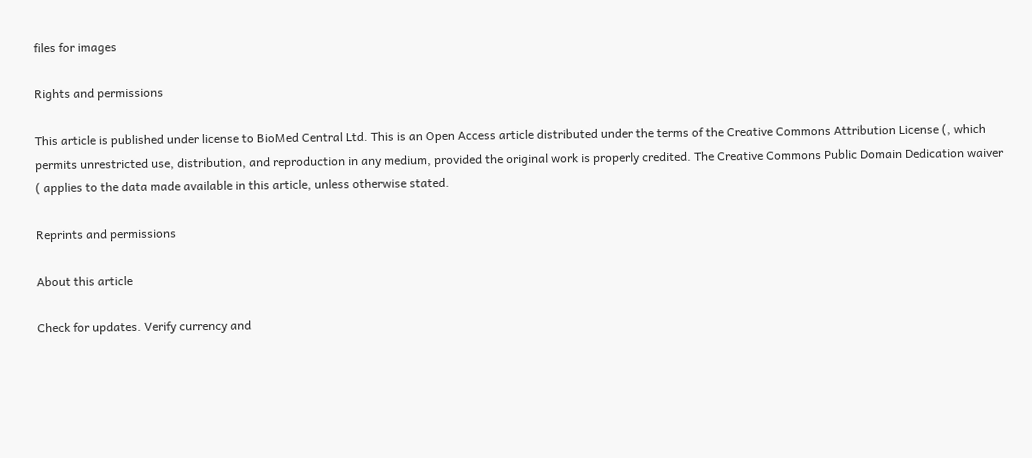files for images

Rights and permissions

This article is published under license to BioMed Central Ltd. This is an Open Access article distributed under the terms of the Creative Commons Attribution License (, which permits unrestricted use, distribution, and reproduction in any medium, provided the original work is properly credited. The Creative Commons Public Domain Dedication waiver ( applies to the data made available in this article, unless otherwise stated.

Reprints and permissions

About this article

Check for updates. Verify currency and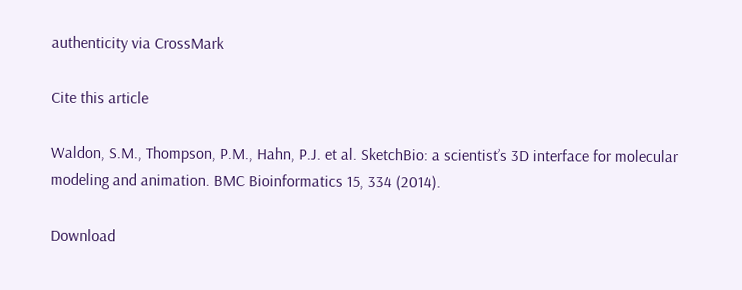authenticity via CrossMark

Cite this article

Waldon, S.M., Thompson, P.M., Hahn, P.J. et al. SketchBio: a scientist’s 3D interface for molecular modeling and animation. BMC Bioinformatics 15, 334 (2014).

Download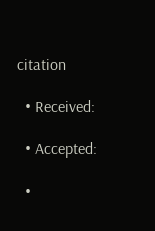citation

  • Received:

  • Accepted:

  •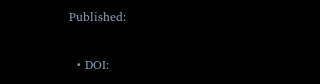Published:

  • DOI: